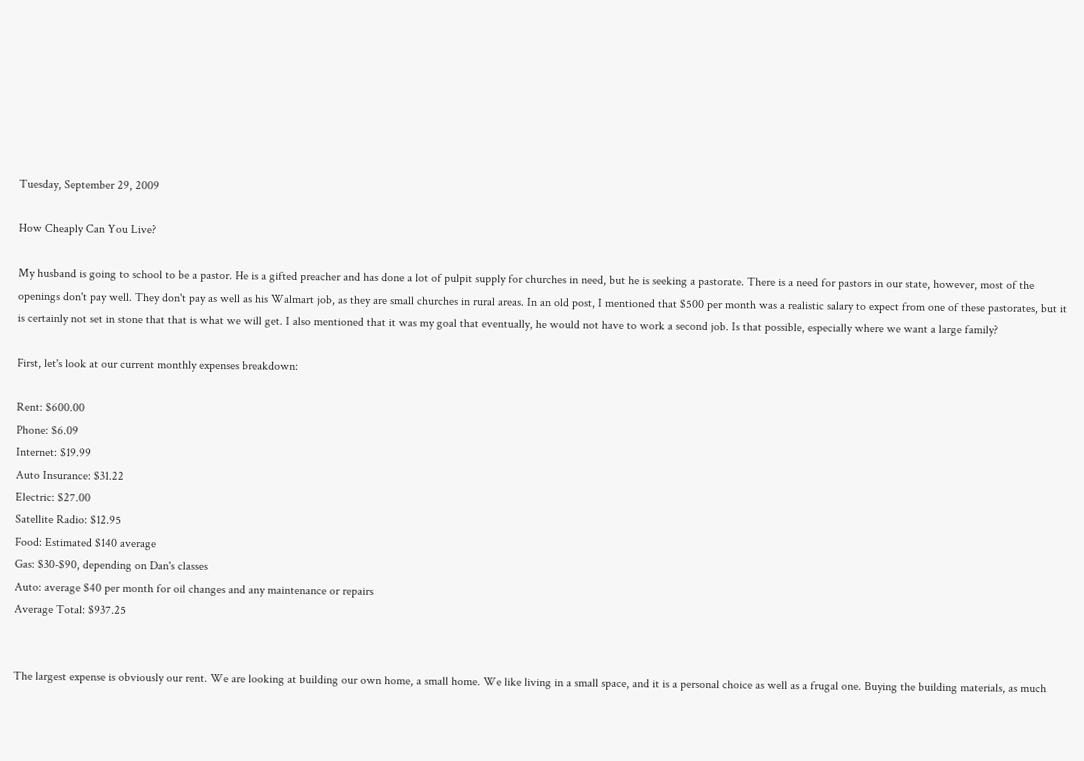Tuesday, September 29, 2009

How Cheaply Can You Live?

My husband is going to school to be a pastor. He is a gifted preacher and has done a lot of pulpit supply for churches in need, but he is seeking a pastorate. There is a need for pastors in our state, however, most of the openings don't pay well. They don't pay as well as his Walmart job, as they are small churches in rural areas. In an old post, I mentioned that $500 per month was a realistic salary to expect from one of these pastorates, but it is certainly not set in stone that that is what we will get. I also mentioned that it was my goal that eventually, he would not have to work a second job. Is that possible, especially where we want a large family?

First, let's look at our current monthly expenses breakdown:

Rent: $600.00
Phone: $6.09
Internet: $19.99
Auto Insurance: $31.22
Electric: $27.00
Satellite Radio: $12.95
Food: Estimated $140 average
Gas: $30-$90, depending on Dan's classes
Auto: average $40 per month for oil changes and any maintenance or repairs
Average Total: $937.25


The largest expense is obviously our rent. We are looking at building our own home, a small home. We like living in a small space, and it is a personal choice as well as a frugal one. Buying the building materials, as much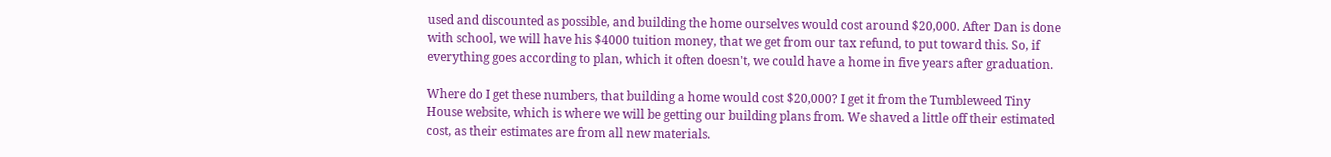used and discounted as possible, and building the home ourselves would cost around $20,000. After Dan is done with school, we will have his $4000 tuition money, that we get from our tax refund, to put toward this. So, if everything goes according to plan, which it often doesn't, we could have a home in five years after graduation.

Where do I get these numbers, that building a home would cost $20,000? I get it from the Tumbleweed Tiny House website, which is where we will be getting our building plans from. We shaved a little off their estimated cost, as their estimates are from all new materials.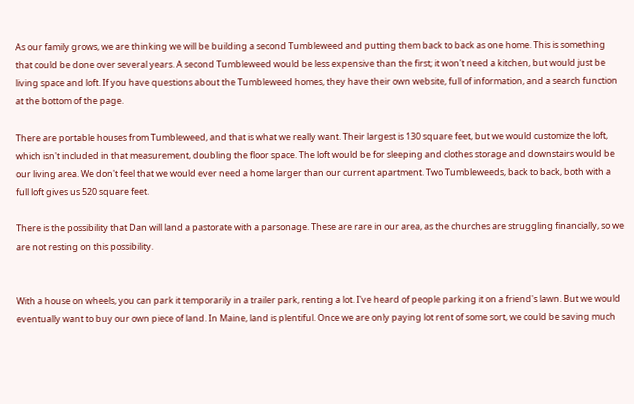As our family grows, we are thinking we will be building a second Tumbleweed and putting them back to back as one home. This is something that could be done over several years. A second Tumbleweed would be less expensive than the first; it won't need a kitchen, but would just be living space and loft. If you have questions about the Tumbleweed homes, they have their own website, full of information, and a search function at the bottom of the page.

There are portable houses from Tumbleweed, and that is what we really want. Their largest is 130 square feet, but we would customize the loft, which isn't included in that measurement, doubling the floor space. The loft would be for sleeping and clothes storage and downstairs would be our living area. We don't feel that we would ever need a home larger than our current apartment. Two Tumbleweeds, back to back, both with a full loft gives us 520 square feet.

There is the possibility that Dan will land a pastorate with a parsonage. These are rare in our area, as the churches are struggling financially, so we are not resting on this possibility.


With a house on wheels, you can park it temporarily in a trailer park, renting a lot. I've heard of people parking it on a friend's lawn. But we would eventually want to buy our own piece of land. In Maine, land is plentiful. Once we are only paying lot rent of some sort, we could be saving much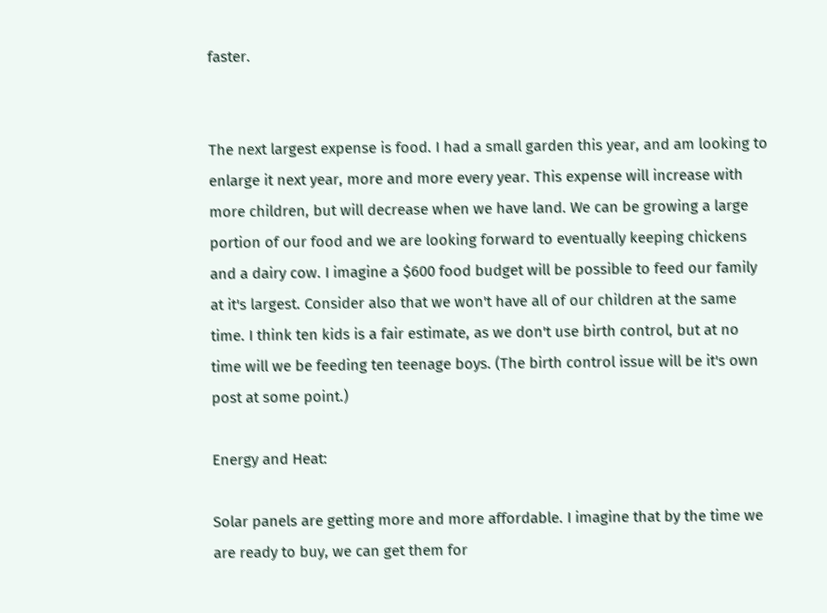faster.


The next largest expense is food. I had a small garden this year, and am looking to enlarge it next year, more and more every year. This expense will increase with more children, but will decrease when we have land. We can be growing a large portion of our food and we are looking forward to eventually keeping chickens and a dairy cow. I imagine a $600 food budget will be possible to feed our family at it's largest. Consider also that we won't have all of our children at the same time. I think ten kids is a fair estimate, as we don't use birth control, but at no time will we be feeding ten teenage boys. (The birth control issue will be it's own post at some point.)

Energy and Heat:

Solar panels are getting more and more affordable. I imagine that by the time we are ready to buy, we can get them for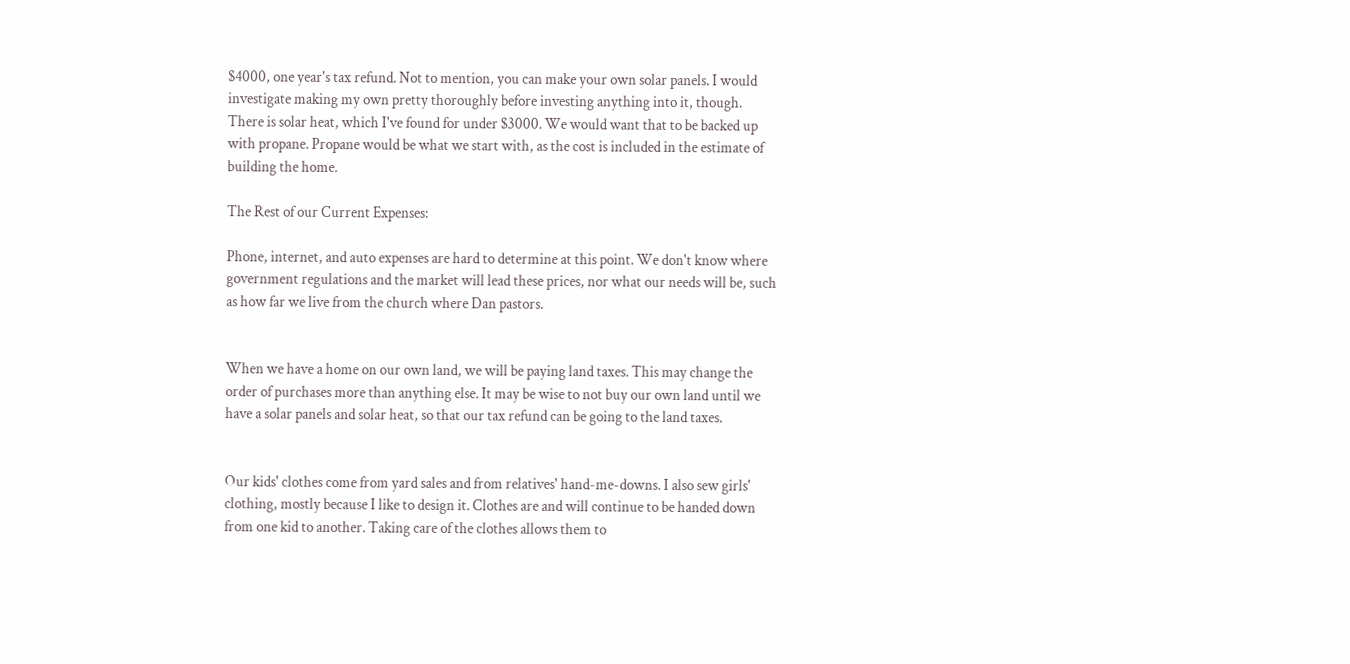$4000, one year's tax refund. Not to mention, you can make your own solar panels. I would investigate making my own pretty thoroughly before investing anything into it, though. There is solar heat, which I've found for under $3000. We would want that to be backed up with propane. Propane would be what we start with, as the cost is included in the estimate of building the home.

The Rest of our Current Expenses:

Phone, internet, and auto expenses are hard to determine at this point. We don't know where government regulations and the market will lead these prices, nor what our needs will be, such as how far we live from the church where Dan pastors.


When we have a home on our own land, we will be paying land taxes. This may change the order of purchases more than anything else. It may be wise to not buy our own land until we have a solar panels and solar heat, so that our tax refund can be going to the land taxes.


Our kids' clothes come from yard sales and from relatives' hand-me-downs. I also sew girls' clothing, mostly because I like to design it. Clothes are and will continue to be handed down from one kid to another. Taking care of the clothes allows them to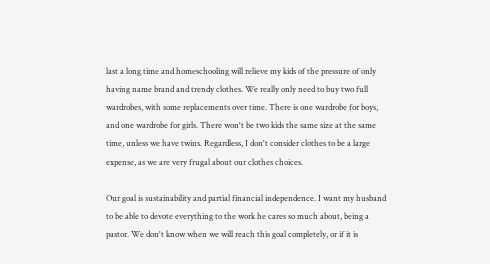last a long time and homeschooling will relieve my kids of the pressure of only having name brand and trendy clothes. We really only need to buy two full wardrobes, with some replacements over time. There is one wardrobe for boys, and one wardrobe for girls. There won't be two kids the same size at the same time, unless we have twins. Regardless, I don't consider clothes to be a large expense, as we are very frugal about our clothes choices.

Our goal is sustainability and partial financial independence. I want my husband to be able to devote everything to the work he cares so much about, being a pastor. We don't know when we will reach this goal completely, or if it is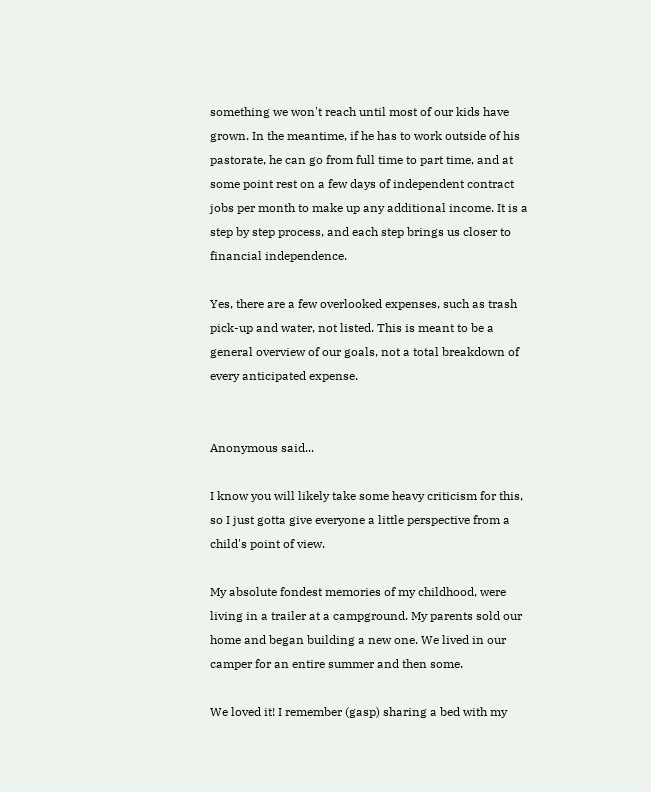something we won't reach until most of our kids have grown. In the meantime, if he has to work outside of his pastorate, he can go from full time to part time, and at some point rest on a few days of independent contract jobs per month to make up any additional income. It is a step by step process, and each step brings us closer to financial independence.

Yes, there are a few overlooked expenses, such as trash pick-up and water, not listed. This is meant to be a general overview of our goals, not a total breakdown of every anticipated expense.


Anonymous said...

I know you will likely take some heavy criticism for this, so I just gotta give everyone a little perspective from a child's point of view.

My absolute fondest memories of my childhood, were living in a trailer at a campground. My parents sold our home and began building a new one. We lived in our camper for an entire summer and then some.

We loved it! I remember (gasp) sharing a bed with my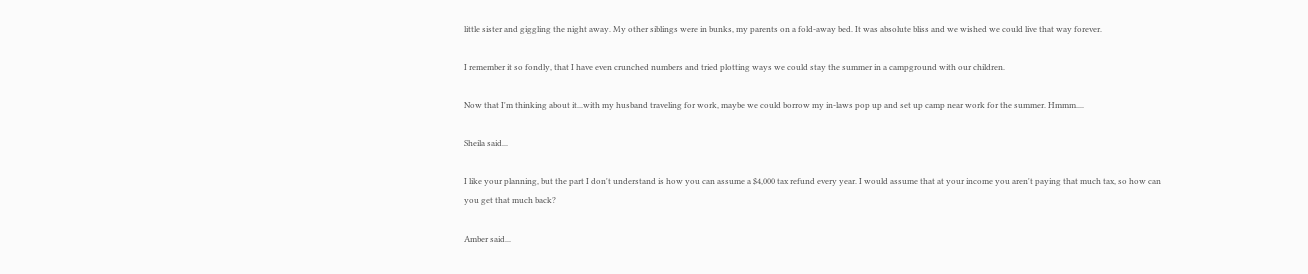little sister and giggling the night away. My other siblings were in bunks, my parents on a fold-away bed. It was absolute bliss and we wished we could live that way forever.

I remember it so fondly, that I have even crunched numbers and tried plotting ways we could stay the summer in a campground with our children.

Now that I'm thinking about it...with my husband traveling for work, maybe we could borrow my in-laws pop up and set up camp near work for the summer. Hmmm....

Sheila said...

I like your planning, but the part I don't understand is how you can assume a $4,000 tax refund every year. I would assume that at your income you aren't paying that much tax, so how can you get that much back?

Amber said...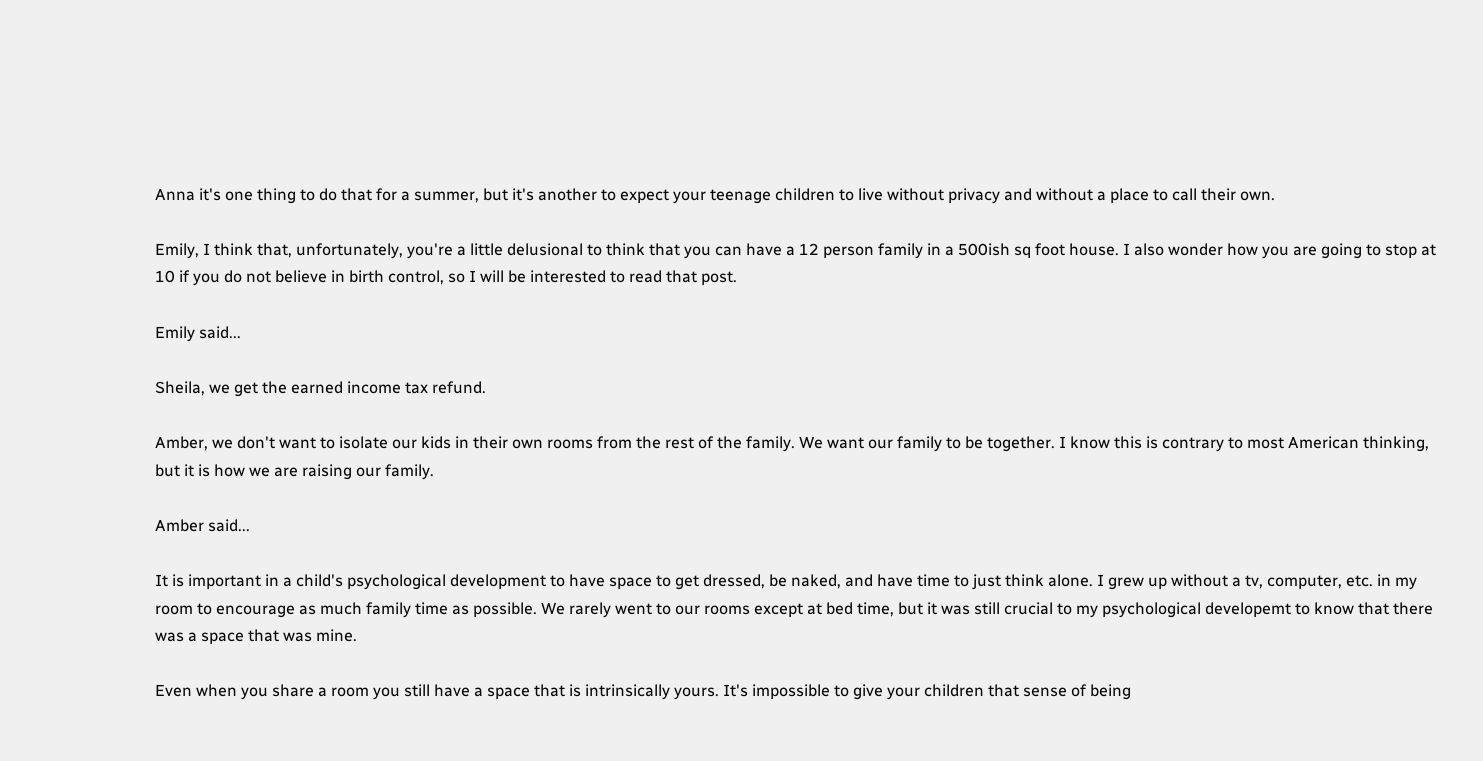Anna it's one thing to do that for a summer, but it's another to expect your teenage children to live without privacy and without a place to call their own.

Emily, I think that, unfortunately, you're a little delusional to think that you can have a 12 person family in a 500ish sq foot house. I also wonder how you are going to stop at 10 if you do not believe in birth control, so I will be interested to read that post.

Emily said...

Sheila, we get the earned income tax refund.

Amber, we don't want to isolate our kids in their own rooms from the rest of the family. We want our family to be together. I know this is contrary to most American thinking, but it is how we are raising our family.

Amber said...

It is important in a child's psychological development to have space to get dressed, be naked, and have time to just think alone. I grew up without a tv, computer, etc. in my room to encourage as much family time as possible. We rarely went to our rooms except at bed time, but it was still crucial to my psychological developemt to know that there was a space that was mine.

Even when you share a room you still have a space that is intrinsically yours. It's impossible to give your children that sense of being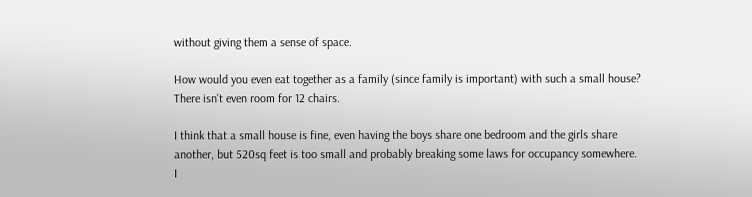without giving them a sense of space.

How would you even eat together as a family (since family is important) with such a small house? There isn't even room for 12 chairs.

I think that a small house is fine, even having the boys share one bedroom and the girls share another, but 520sq feet is too small and probably breaking some laws for occupancy somewhere. I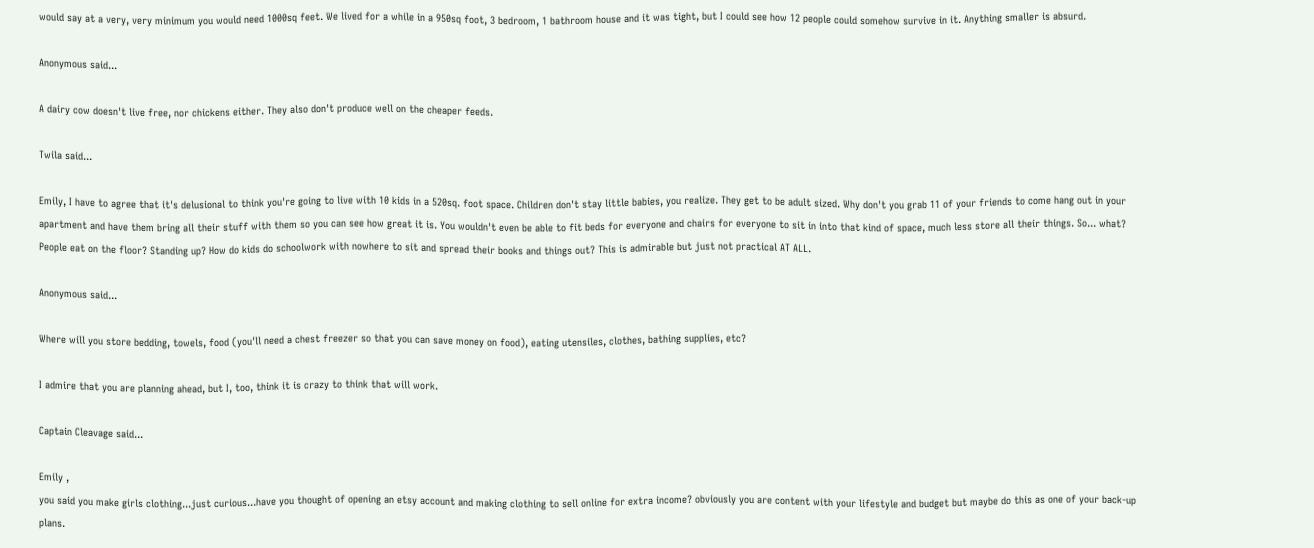would say at a very, very minimum you would need 1000sq feet. We lived for a while in a 950sq foot, 3 bedroom, 1 bathroom house and it was tight, but I could see how 12 people could somehow survive in it. Anything smaller is absurd.

Anonymous said...

A dairy cow doesn't live free, nor chickens either. They also don't produce well on the cheaper feeds.

Twila said...

Emily, I have to agree that it's delusional to think you're going to live with 10 kids in a 520sq. foot space. Children don't stay little babies, you realize. They get to be adult sized. Why don't you grab 11 of your friends to come hang out in your apartment and have them bring all their stuff with them so you can see how great it is. You wouldn't even be able to fit beds for everyone and chairs for everyone to sit in into that kind of space, much less store all their things. So... what? People eat on the floor? Standing up? How do kids do schoolwork with nowhere to sit and spread their books and things out? This is admirable but just not practical AT ALL.

Anonymous said...

Where will you store bedding, towels, food (you'll need a chest freezer so that you can save money on food), eating utensiles, clothes, bathing supplies, etc?

I admire that you are planning ahead, but I, too, think it is crazy to think that will work.

Captain Cleavage said...

Emily ,
you said you make girls clothing...just curious...have you thought of opening an etsy account and making clothing to sell online for extra income? obviously you are content with your lifestyle and budget but maybe do this as one of your back-up plans.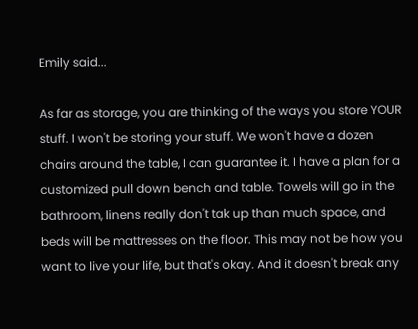Emily said...

As far as storage, you are thinking of the ways you store YOUR stuff. I won't be storing your stuff. We won't have a dozen chairs around the table, I can guarantee it. I have a plan for a customized pull down bench and table. Towels will go in the bathroom, linens really don't tak up than much space, and beds will be mattresses on the floor. This may not be how you want to live your life, but that's okay. And it doesn't break any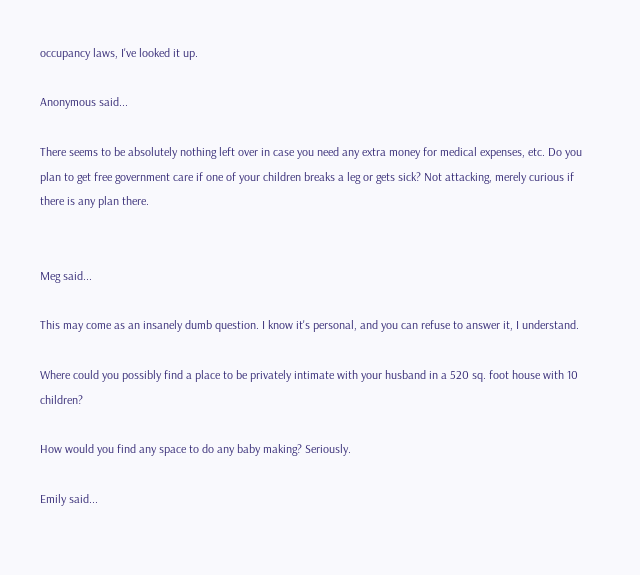occupancy laws, I've looked it up.

Anonymous said...

There seems to be absolutely nothing left over in case you need any extra money for medical expenses, etc. Do you plan to get free government care if one of your children breaks a leg or gets sick? Not attacking, merely curious if there is any plan there.


Meg said...

This may come as an insanely dumb question. I know it's personal, and you can refuse to answer it, I understand.

Where could you possibly find a place to be privately intimate with your husband in a 520 sq. foot house with 10 children?

How would you find any space to do any baby making? Seriously.

Emily said...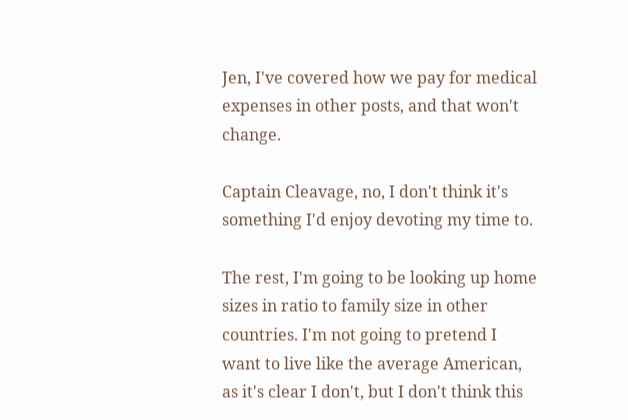Jen, I've covered how we pay for medical expenses in other posts, and that won't change.

Captain Cleavage, no, I don't think it's something I'd enjoy devoting my time to.

The rest, I'm going to be looking up home sizes in ratio to family size in other countries. I'm not going to pretend I want to live like the average American, as it's clear I don't, but I don't think this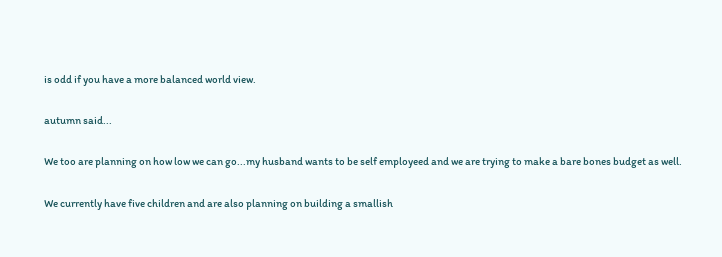is odd if you have a more balanced world view.

autumn said...

We too are planning on how low we can go...my husband wants to be self employeed and we are trying to make a bare bones budget as well.

We currently have five children and are also planning on building a smallish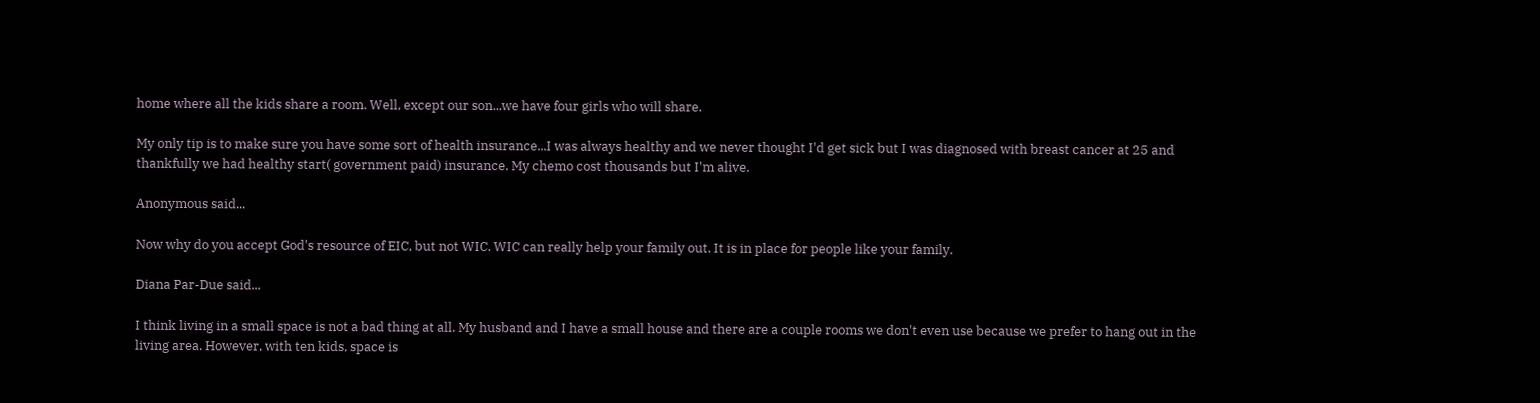home where all the kids share a room. Well, except our son...we have four girls who will share.

My only tip is to make sure you have some sort of health insurance...I was always healthy and we never thought I'd get sick but I was diagnosed with breast cancer at 25 and thankfully we had healthy start( government paid) insurance. My chemo cost thousands but I'm alive.

Anonymous said...

Now why do you accept God's resource of EIC, but not WIC. WIC can really help your family out. It is in place for people like your family.

Diana Par-Due said...

I think living in a small space is not a bad thing at all. My husband and I have a small house and there are a couple rooms we don't even use because we prefer to hang out in the living area. However, with ten kids, space is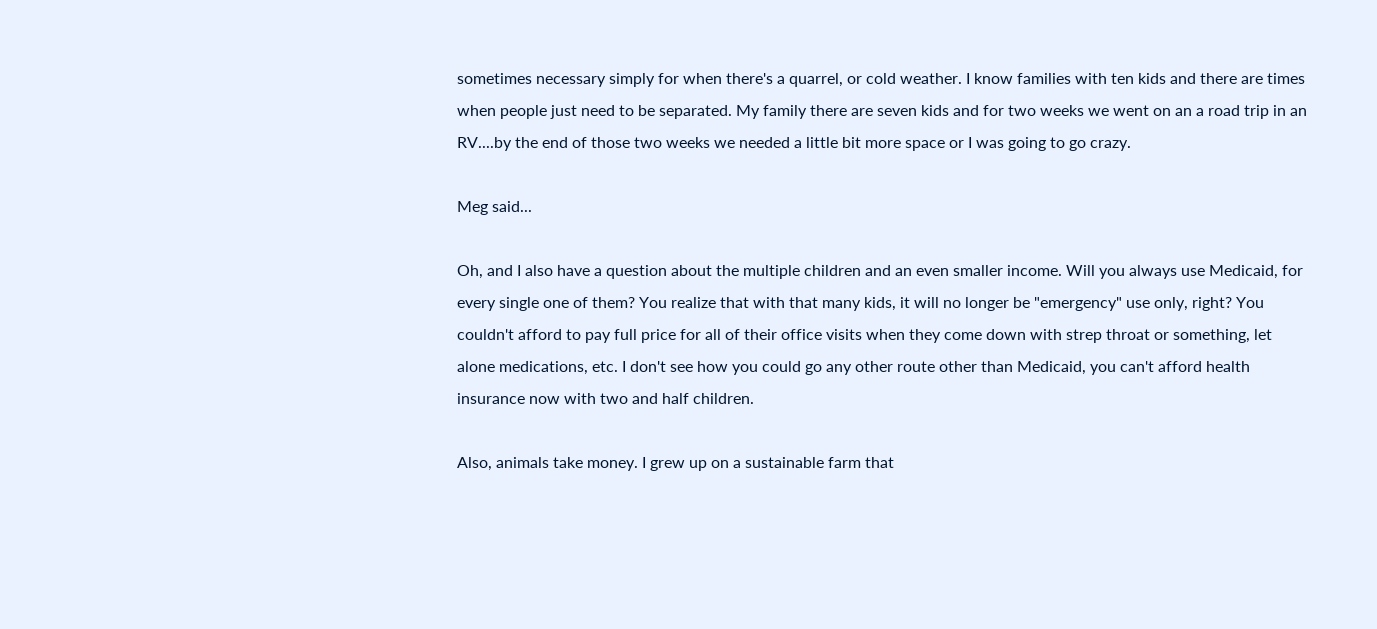sometimes necessary simply for when there's a quarrel, or cold weather. I know families with ten kids and there are times when people just need to be separated. My family there are seven kids and for two weeks we went on an a road trip in an RV....by the end of those two weeks we needed a little bit more space or I was going to go crazy.

Meg said...

Oh, and I also have a question about the multiple children and an even smaller income. Will you always use Medicaid, for every single one of them? You realize that with that many kids, it will no longer be "emergency" use only, right? You couldn't afford to pay full price for all of their office visits when they come down with strep throat or something, let alone medications, etc. I don't see how you could go any other route other than Medicaid, you can't afford health insurance now with two and half children.

Also, animals take money. I grew up on a sustainable farm that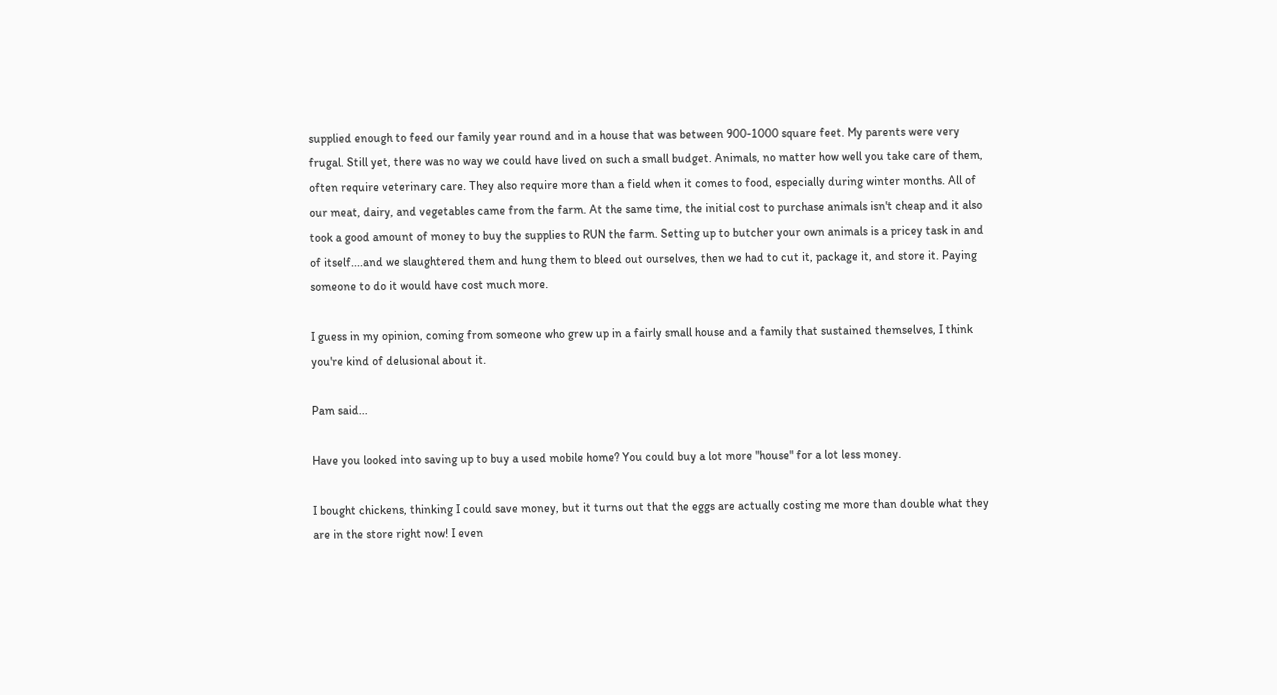supplied enough to feed our family year round and in a house that was between 900-1000 square feet. My parents were very frugal. Still yet, there was no way we could have lived on such a small budget. Animals, no matter how well you take care of them, often require veterinary care. They also require more than a field when it comes to food, especially during winter months. All of our meat, dairy, and vegetables came from the farm. At the same time, the initial cost to purchase animals isn't cheap and it also took a good amount of money to buy the supplies to RUN the farm. Setting up to butcher your own animals is a pricey task in and of itself....and we slaughtered them and hung them to bleed out ourselves, then we had to cut it, package it, and store it. Paying someone to do it would have cost much more.

I guess in my opinion, coming from someone who grew up in a fairly small house and a family that sustained themselves, I think you're kind of delusional about it.

Pam said...

Have you looked into saving up to buy a used mobile home? You could buy a lot more "house" for a lot less money.

I bought chickens, thinking I could save money, but it turns out that the eggs are actually costing me more than double what they are in the store right now! I even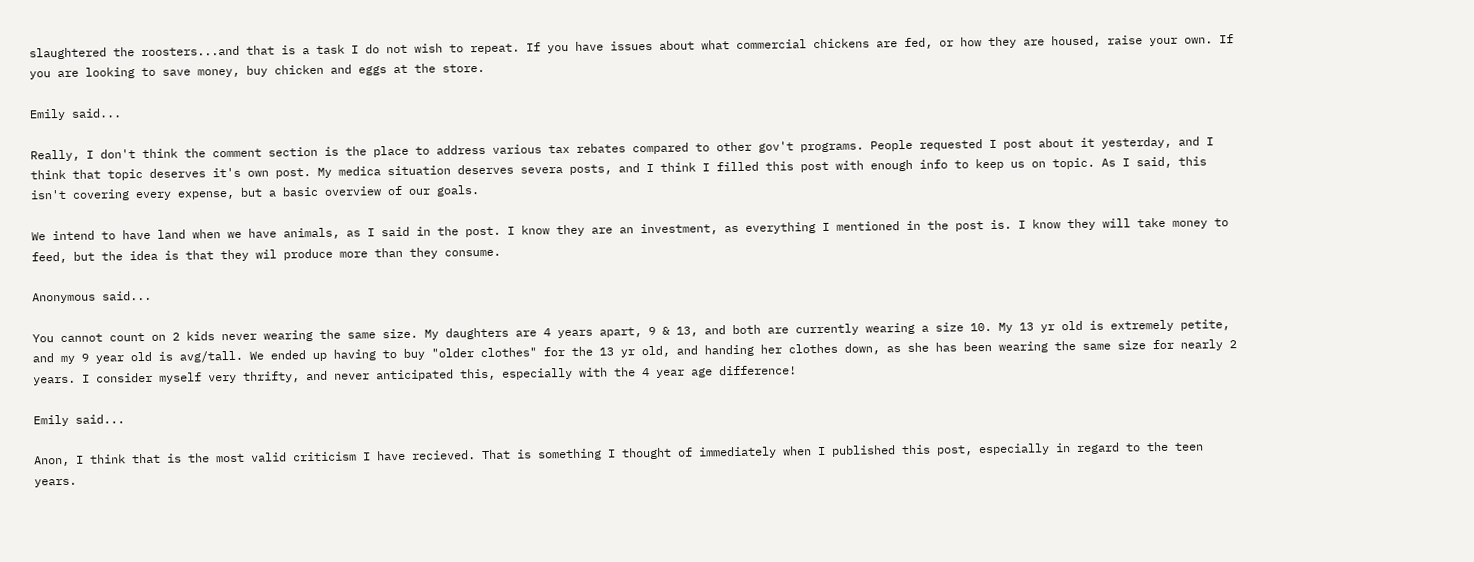slaughtered the roosters...and that is a task I do not wish to repeat. If you have issues about what commercial chickens are fed, or how they are housed, raise your own. If you are looking to save money, buy chicken and eggs at the store.

Emily said...

Really, I don't think the comment section is the place to address various tax rebates compared to other gov't programs. People requested I post about it yesterday, and I think that topic deserves it's own post. My medica situation deserves severa posts, and I think I filled this post with enough info to keep us on topic. As I said, this isn't covering every expense, but a basic overview of our goals.

We intend to have land when we have animals, as I said in the post. I know they are an investment, as everything I mentioned in the post is. I know they will take money to feed, but the idea is that they wil produce more than they consume.

Anonymous said...

You cannot count on 2 kids never wearing the same size. My daughters are 4 years apart, 9 & 13, and both are currently wearing a size 10. My 13 yr old is extremely petite, and my 9 year old is avg/tall. We ended up having to buy "older clothes" for the 13 yr old, and handing her clothes down, as she has been wearing the same size for nearly 2 years. I consider myself very thrifty, and never anticipated this, especially with the 4 year age difference!

Emily said...

Anon, I think that is the most valid criticism I have recieved. That is something I thought of immediately when I published this post, especially in regard to the teen years.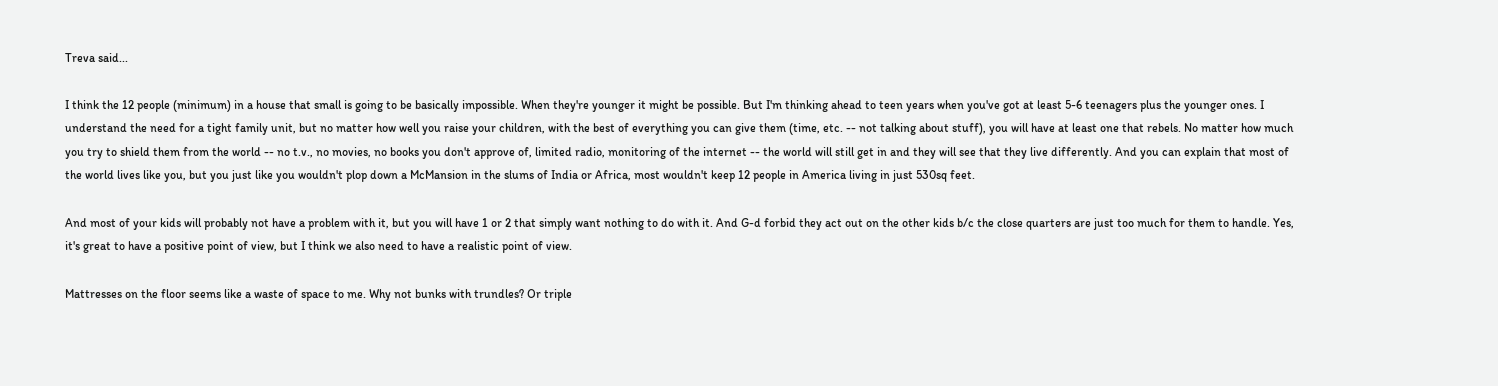Treva said...

I think the 12 people (minimum) in a house that small is going to be basically impossible. When they're younger it might be possible. But I'm thinking ahead to teen years when you've got at least 5-6 teenagers plus the younger ones. I understand the need for a tight family unit, but no matter how well you raise your children, with the best of everything you can give them (time, etc. -- not talking about stuff), you will have at least one that rebels. No matter how much you try to shield them from the world -- no t.v., no movies, no books you don't approve of, limited radio, monitoring of the internet -- the world will still get in and they will see that they live differently. And you can explain that most of the world lives like you, but you just like you wouldn't plop down a McMansion in the slums of India or Africa, most wouldn't keep 12 people in America living in just 530sq feet.

And most of your kids will probably not have a problem with it, but you will have 1 or 2 that simply want nothing to do with it. And G-d forbid they act out on the other kids b/c the close quarters are just too much for them to handle. Yes, it's great to have a positive point of view, but I think we also need to have a realistic point of view.

Mattresses on the floor seems like a waste of space to me. Why not bunks with trundles? Or triple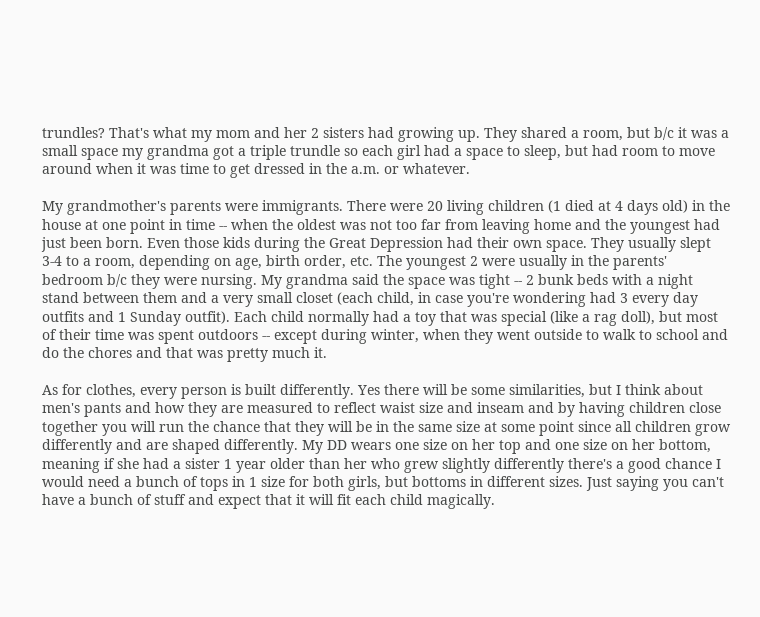trundles? That's what my mom and her 2 sisters had growing up. They shared a room, but b/c it was a small space my grandma got a triple trundle so each girl had a space to sleep, but had room to move around when it was time to get dressed in the a.m. or whatever.

My grandmother's parents were immigrants. There were 20 living children (1 died at 4 days old) in the house at one point in time -- when the oldest was not too far from leaving home and the youngest had just been born. Even those kids during the Great Depression had their own space. They usually slept 3-4 to a room, depending on age, birth order, etc. The youngest 2 were usually in the parents' bedroom b/c they were nursing. My grandma said the space was tight -- 2 bunk beds with a night stand between them and a very small closet (each child, in case you're wondering had 3 every day outfits and 1 Sunday outfit). Each child normally had a toy that was special (like a rag doll), but most of their time was spent outdoors -- except during winter, when they went outside to walk to school and do the chores and that was pretty much it.

As for clothes, every person is built differently. Yes there will be some similarities, but I think about men's pants and how they are measured to reflect waist size and inseam and by having children close together you will run the chance that they will be in the same size at some point since all children grow differently and are shaped differently. My DD wears one size on her top and one size on her bottom, meaning if she had a sister 1 year older than her who grew slightly differently there's a good chance I would need a bunch of tops in 1 size for both girls, but bottoms in different sizes. Just saying you can't have a bunch of stuff and expect that it will fit each child magically.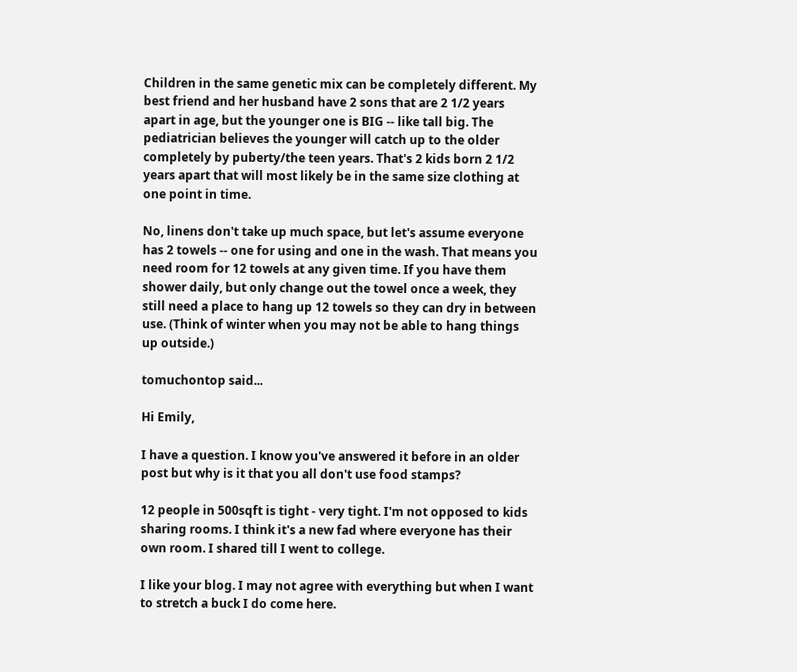Children in the same genetic mix can be completely different. My best friend and her husband have 2 sons that are 2 1/2 years apart in age, but the younger one is BIG -- like tall big. The pediatrician believes the younger will catch up to the older completely by puberty/the teen years. That's 2 kids born 2 1/2 years apart that will most likely be in the same size clothing at one point in time.

No, linens don't take up much space, but let's assume everyone has 2 towels -- one for using and one in the wash. That means you need room for 12 towels at any given time. If you have them shower daily, but only change out the towel once a week, they still need a place to hang up 12 towels so they can dry in between use. (Think of winter when you may not be able to hang things up outside.)

tomuchontop said...

Hi Emily,

I have a question. I know you've answered it before in an older post but why is it that you all don't use food stamps?

12 people in 500sqft is tight - very tight. I'm not opposed to kids sharing rooms. I think it's a new fad where everyone has their own room. I shared till I went to college.

I like your blog. I may not agree with everything but when I want to stretch a buck I do come here.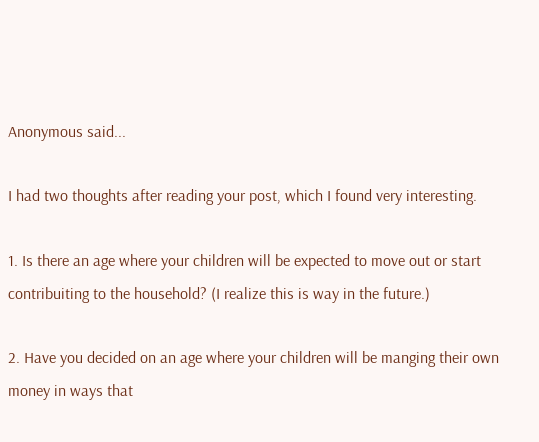Anonymous said...

I had two thoughts after reading your post, which I found very interesting.

1. Is there an age where your children will be expected to move out or start contribuiting to the household? (I realize this is way in the future.)

2. Have you decided on an age where your children will be manging their own money in ways that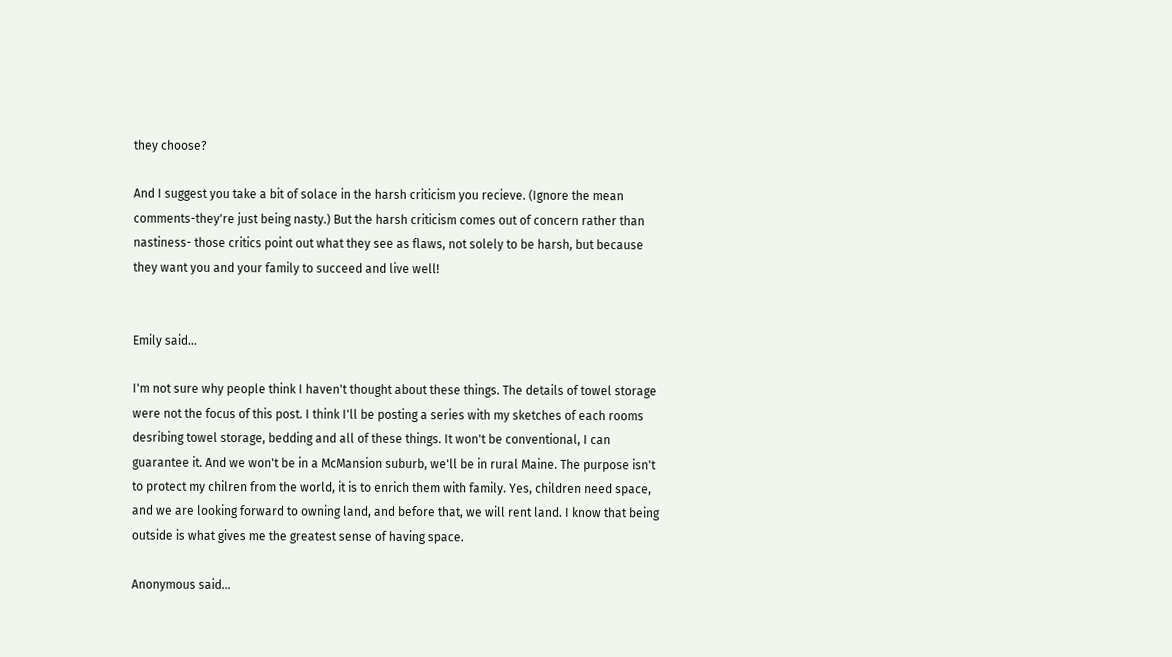they choose?

And I suggest you take a bit of solace in the harsh criticism you recieve. (Ignore the mean comments-they're just being nasty.) But the harsh criticism comes out of concern rather than nastiness- those critics point out what they see as flaws, not solely to be harsh, but because they want you and your family to succeed and live well!


Emily said...

I'm not sure why people think I haven't thought about these things. The details of towel storage were not the focus of this post. I think I'll be posting a series with my sketches of each rooms desribing towel storage, bedding and all of these things. It won't be conventional, I can guarantee it. And we won't be in a McMansion suburb, we'll be in rural Maine. The purpose isn't to protect my chilren from the world, it is to enrich them with family. Yes, children need space, and we are looking forward to owning land, and before that, we will rent land. I know that being outside is what gives me the greatest sense of having space.

Anonymous said...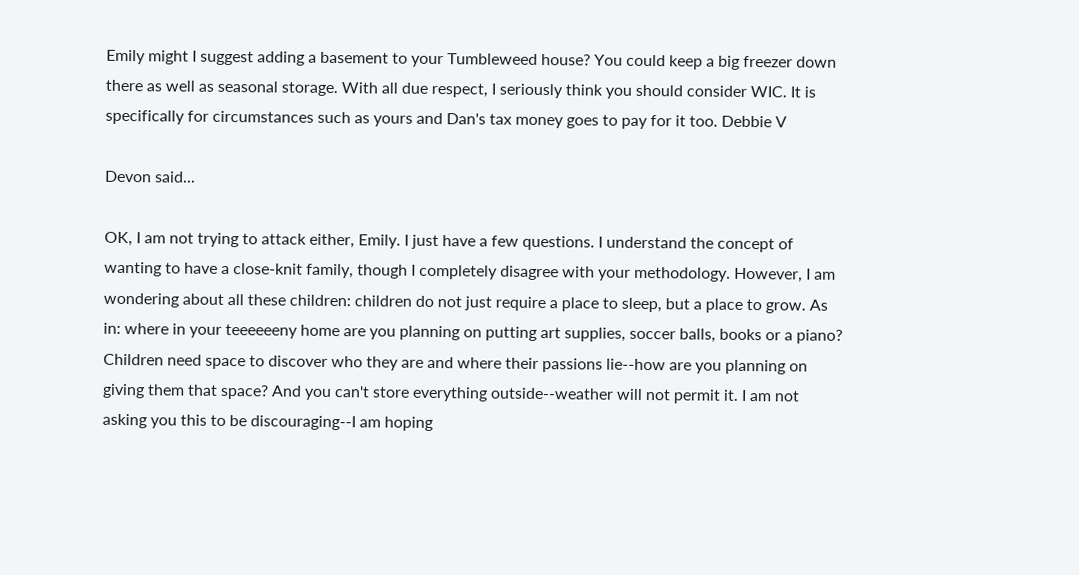Emily might I suggest adding a basement to your Tumbleweed house? You could keep a big freezer down there as well as seasonal storage. With all due respect, I seriously think you should consider WIC. It is specifically for circumstances such as yours and Dan's tax money goes to pay for it too. Debbie V

Devon said...

OK, I am not trying to attack either, Emily. I just have a few questions. I understand the concept of wanting to have a close-knit family, though I completely disagree with your methodology. However, I am wondering about all these children: children do not just require a place to sleep, but a place to grow. As in: where in your teeeeeeny home are you planning on putting art supplies, soccer balls, books or a piano? Children need space to discover who they are and where their passions lie--how are you planning on giving them that space? And you can't store everything outside--weather will not permit it. I am not asking you this to be discouraging--I am hoping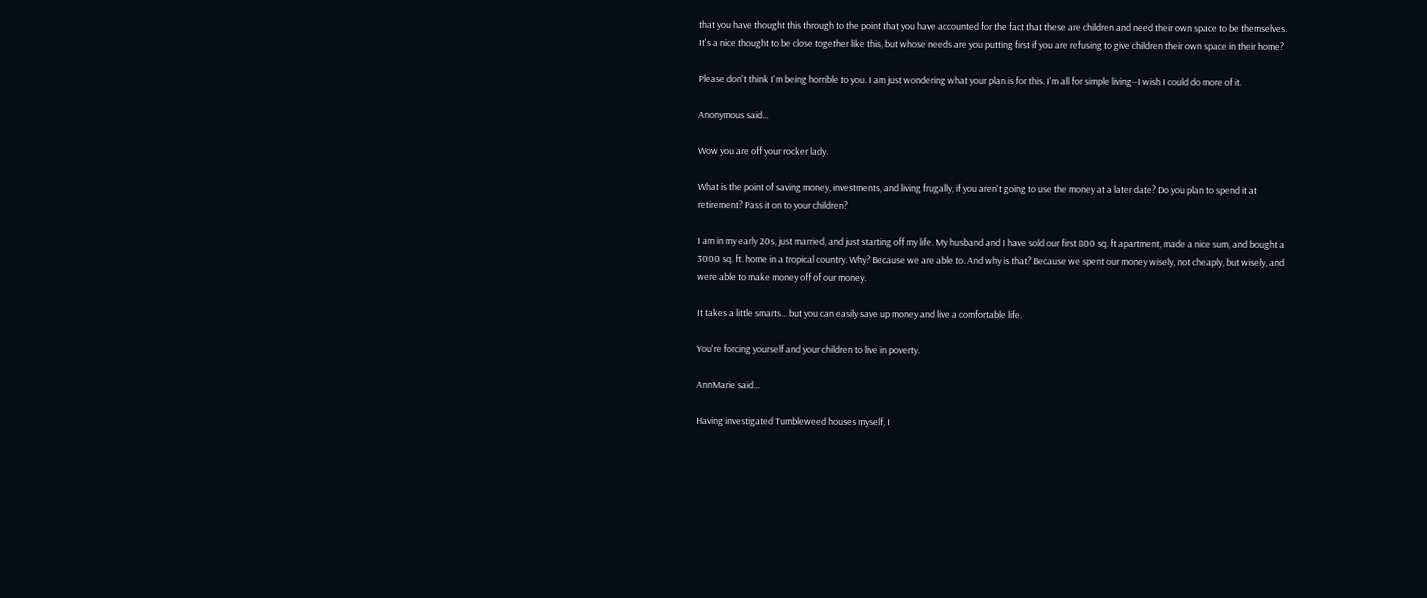that you have thought this through to the point that you have accounted for the fact that these are children and need their own space to be themselves. It's a nice thought to be close together like this, but whose needs are you putting first if you are refusing to give children their own space in their home?

Please don't think I'm being horrible to you. I am just wondering what your plan is for this. I'm all for simple living--I wish I could do more of it.

Anonymous said...

Wow you are off your rocker lady.

What is the point of saving money, investments, and living frugally, if you aren't going to use the money at a later date? Do you plan to spend it at retirement? Pass it on to your children?

I am in my early 20s, just married, and just starting off my life. My husband and I have sold our first 800 sq. ft apartment, made a nice sum, and bought a 3000 sq. ft. home in a tropical country. Why? Because we are able to. And why is that? Because we spent our money wisely, not cheaply, but wisely, and were able to make money off of our money.

It takes a little smarts... but you can easily save up money and live a comfortable life.

You're forcing yourself and your children to live in poverty.

AnnMarie said...

Having investigated Tumbleweed houses myself, I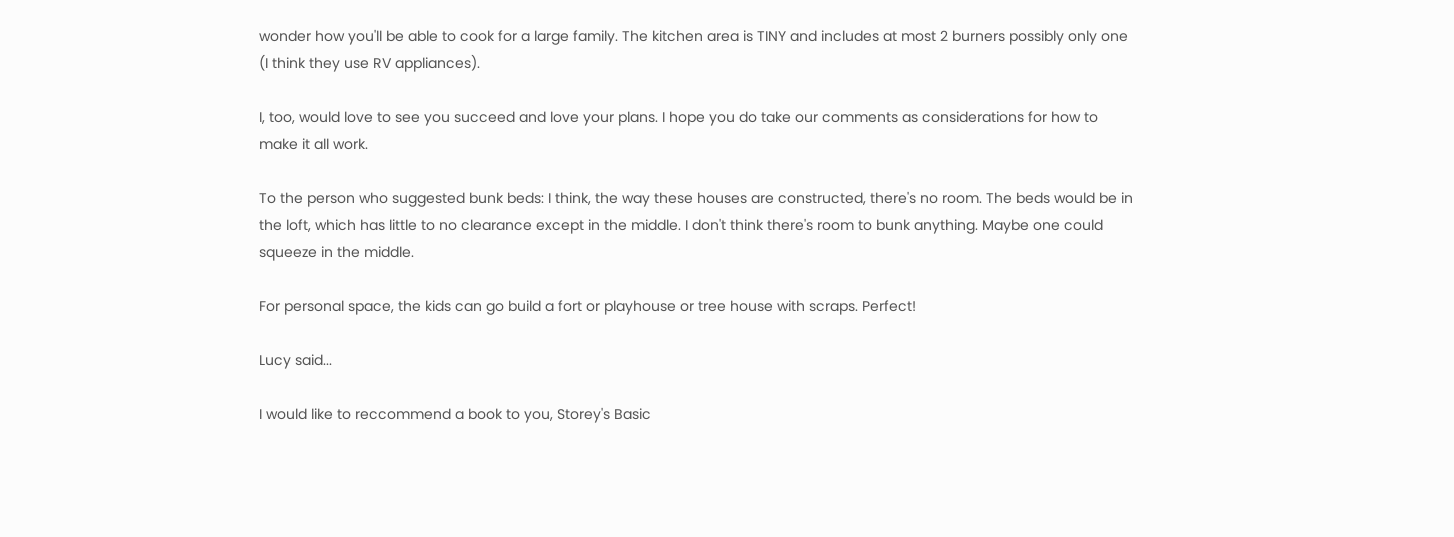wonder how you'll be able to cook for a large family. The kitchen area is TINY and includes at most 2 burners possibly only one (I think they use RV appliances).

I, too, would love to see you succeed and love your plans. I hope you do take our comments as considerations for how to make it all work.

To the person who suggested bunk beds: I think, the way these houses are constructed, there's no room. The beds would be in the loft, which has little to no clearance except in the middle. I don't think there's room to bunk anything. Maybe one could squeeze in the middle.

For personal space, the kids can go build a fort or playhouse or tree house with scraps. Perfect!

Lucy said...

I would like to reccommend a book to you, Storey's Basic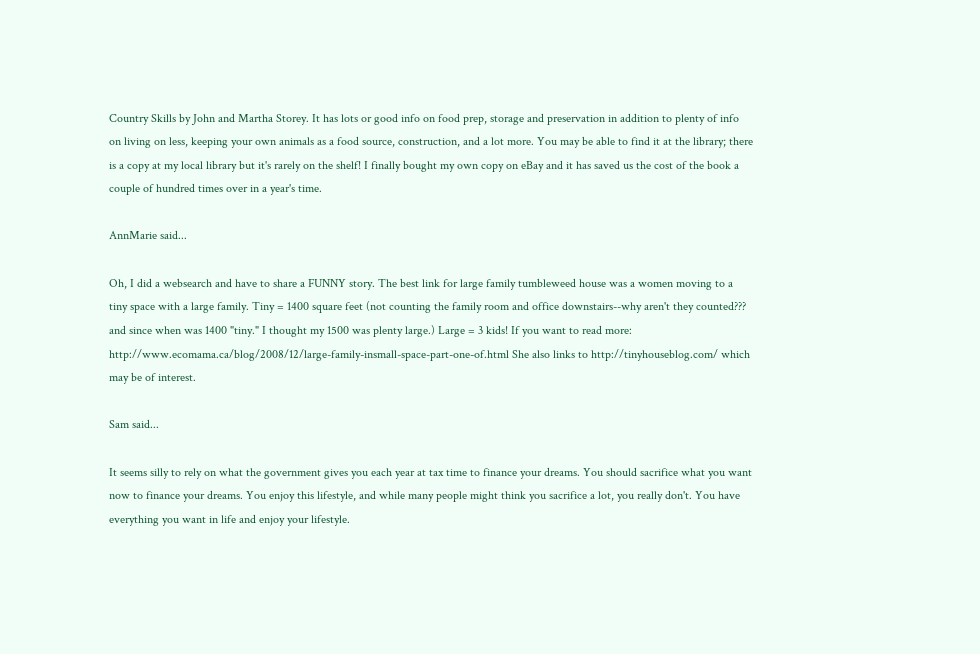Country Skills by John and Martha Storey. It has lots or good info on food prep, storage and preservation in addition to plenty of info on living on less, keeping your own animals as a food source, construction, and a lot more. You may be able to find it at the library; there is a copy at my local library but it's rarely on the shelf! I finally bought my own copy on eBay and it has saved us the cost of the book a couple of hundred times over in a year's time.

AnnMarie said...

Oh, I did a websearch and have to share a FUNNY story. The best link for large family tumbleweed house was a women moving to a tiny space with a large family. Tiny = 1400 square feet (not counting the family room and office downstairs--why aren't they counted??? and since when was 1400 "tiny." I thought my 1500 was plenty large.) Large = 3 kids! If you want to read more: http://www.ecomama.ca/blog/2008/12/large-family-insmall-space-part-one-of.html She also links to http://tinyhouseblog.com/ which may be of interest.

Sam said...

It seems silly to rely on what the government gives you each year at tax time to finance your dreams. You should sacrifice what you want now to finance your dreams. You enjoy this lifestyle, and while many people might think you sacrifice a lot, you really don't. You have everything you want in life and enjoy your lifestyle.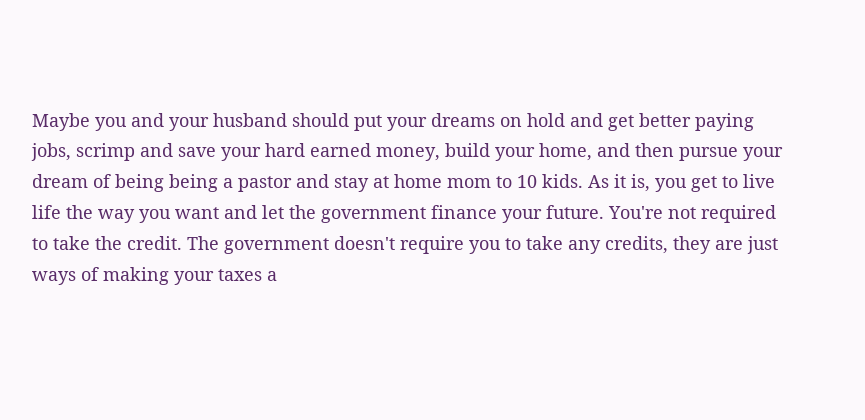Maybe you and your husband should put your dreams on hold and get better paying jobs, scrimp and save your hard earned money, build your home, and then pursue your dream of being being a pastor and stay at home mom to 10 kids. As it is, you get to live life the way you want and let the government finance your future. You're not required to take the credit. The government doesn't require you to take any credits, they are just ways of making your taxes a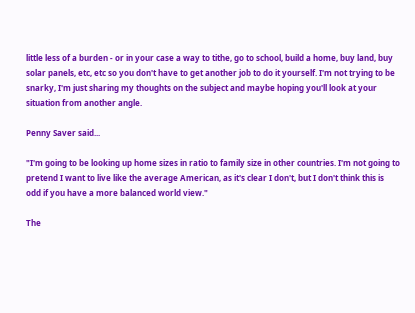little less of a burden - or in your case a way to tithe, go to school, build a home, buy land, buy solar panels, etc, etc so you don't have to get another job to do it yourself. I'm not trying to be snarky, I'm just sharing my thoughts on the subject and maybe hoping you'll look at your situation from another angle.

Penny Saver said...

"I'm going to be looking up home sizes in ratio to family size in other countries. I'm not going to pretend I want to live like the average American, as it's clear I don't, but I don't think this is odd if you have a more balanced world view."

The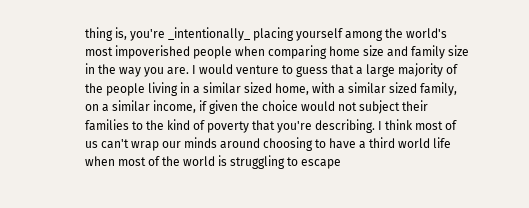thing is, you're _intentionally_ placing yourself among the world's most impoverished people when comparing home size and family size in the way you are. I would venture to guess that a large majority of the people living in a similar sized home, with a similar sized family, on a similar income, if given the choice would not subject their families to the kind of poverty that you're describing. I think most of us can't wrap our minds around choosing to have a third world life when most of the world is struggling to escape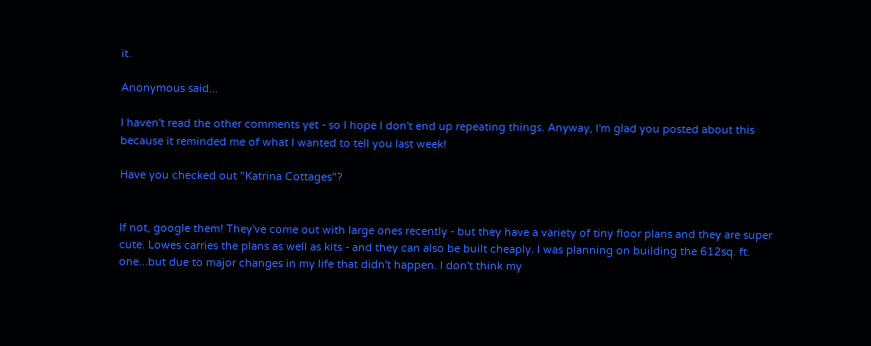it.

Anonymous said...

I haven't read the other comments yet - so I hope I don't end up repeating things. Anyway, I'm glad you posted about this because it reminded me of what I wanted to tell you last week!

Have you checked out "Katrina Cottages"?


If not, google them! They've come out with large ones recently - but they have a variety of tiny floor plans and they are super cute. Lowes carries the plans as well as kits - and they can also be built cheaply. I was planning on building the 612sq. ft. one...but due to major changes in my life that didn't happen. I don't think my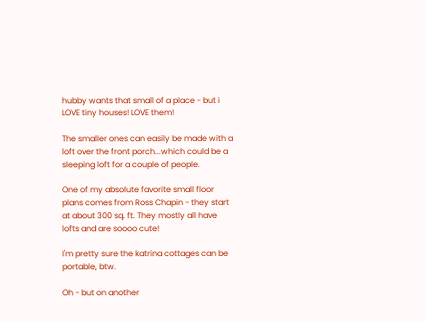hubby wants that small of a place - but i LOVE tiny houses! LOVE them!

The smaller ones can easily be made with a loft over the front porch...which could be a sleeping loft for a couple of people.

One of my absolute favorite small floor plans comes from Ross Chapin - they start at about 300 sq. ft. They mostly all have lofts and are soooo cute!

I'm pretty sure the katrina cottages can be portable, btw.

Oh - but on another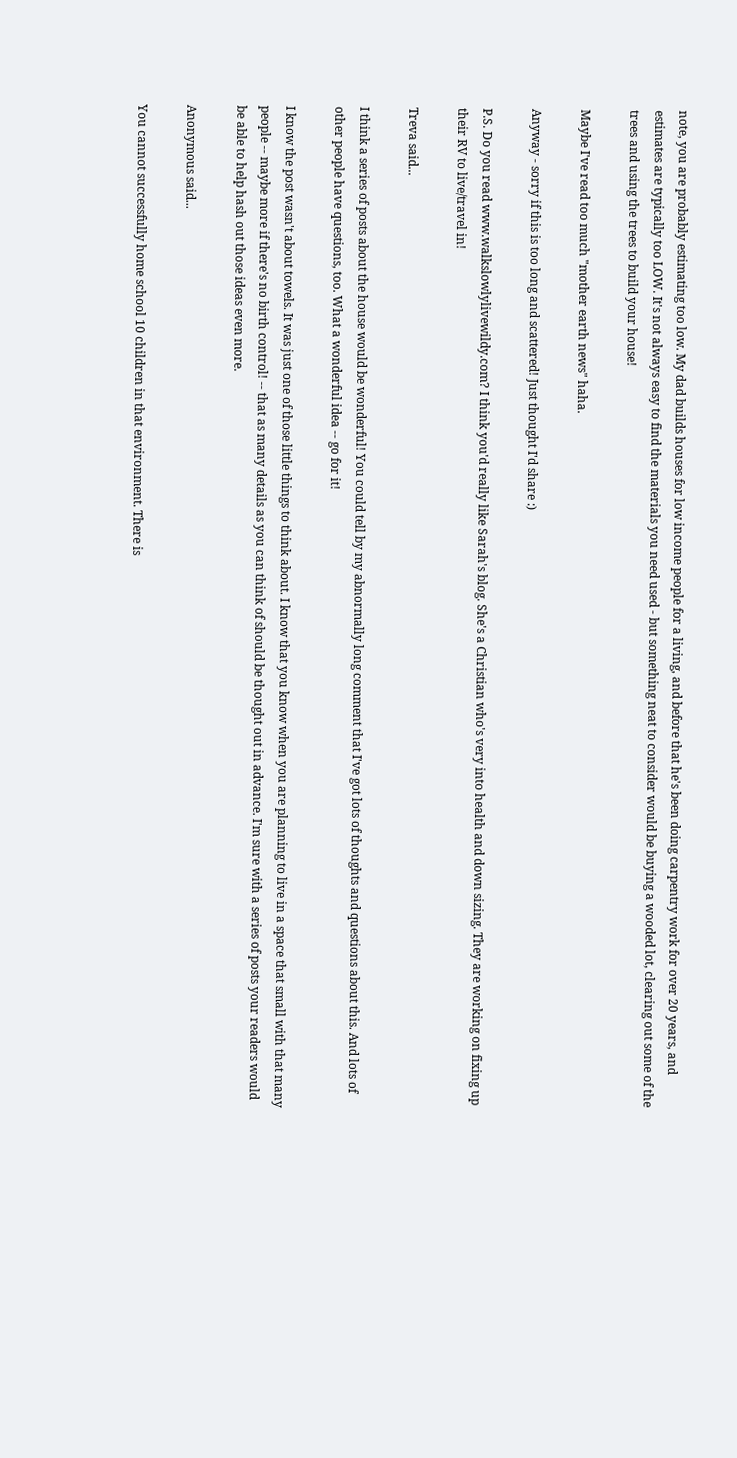note, you are probably estimating too low. My dad builds houses for low income people for a living, and before that he's been doing carpentry work for over 20 years, and estimates are typically too LOW. It's not always easy to find the materials you need used - but something neat to consider would be buying a wooded lot, clearing out some of the trees and using the trees to build your house!

Maybe I've read too much "mother earth news" haha.

Anyway - sorry if this is too long and scattered! Just thought I'd share :)

P.S. Do you read www.walkslowlylivewildy.com? I think you'd really like Sarah's blog. She's a Christian who's very into health and down sizing. They are working on fixing up their RV to live/travel in!

Treva said...

I think a series of posts about the house would be wonderful! You could tell by my abnormally long comment that I've got lots of thoughts and questions about this. And lots of other people have questions, too. What a wonderful idea -- go for it!

I know the post wasn't about towels. It was just one of those little things to think about. I know that you know when you are planning to live in a space that small with that many people -- maybe more if there's no birth control! -- that as many details as you can think of should be thought out in advance. I'm sure with a series of posts your readers would be able to help hash out those ideas even more.

Anonymous said...

You cannot successfully home school 10 children in that environment. There is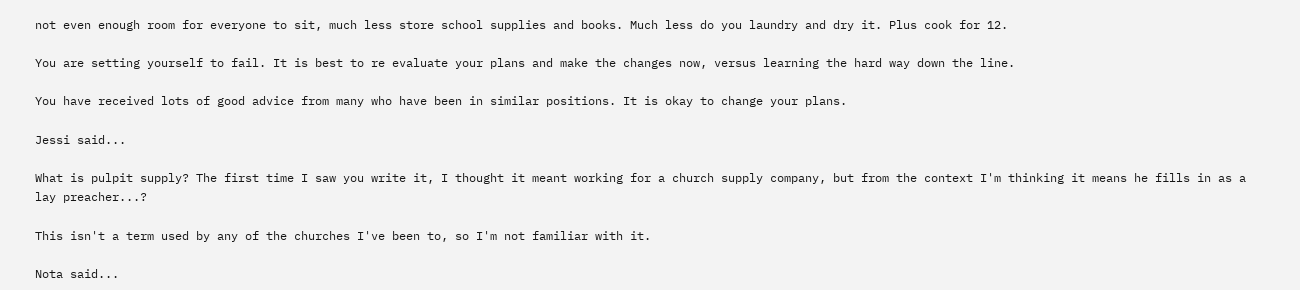not even enough room for everyone to sit, much less store school supplies and books. Much less do you laundry and dry it. Plus cook for 12.

You are setting yourself to fail. It is best to re evaluate your plans and make the changes now, versus learning the hard way down the line.

You have received lots of good advice from many who have been in similar positions. It is okay to change your plans.

Jessi said...

What is pulpit supply? The first time I saw you write it, I thought it meant working for a church supply company, but from the context I'm thinking it means he fills in as a lay preacher...?

This isn't a term used by any of the churches I've been to, so I'm not familiar with it.

Nota said...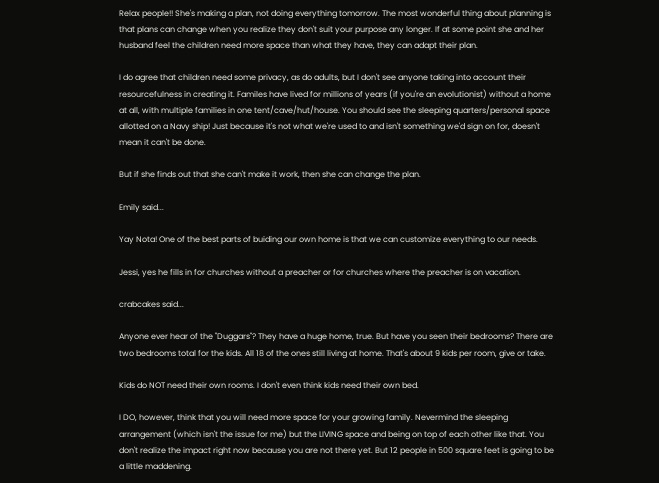Relax people!! She's making a plan, not doing everything tomorrow. The most wonderful thing about planning is that plans can change when you realize they don't suit your purpose any longer. If at some point she and her husband feel the children need more space than what they have, they can adapt their plan.

I do agree that children need some privacy, as do adults, but I don't see anyone taking into account their resourcefulness in creating it. Familes have lived for millions of years (if you're an evolutionist) without a home at all, with multiple families in one tent/cave/hut/house. You should see the sleeping quarters/personal space allotted on a Navy ship! Just because it's not what we're used to and isn't something we'd sign on for, doesn't mean it can't be done.

But if she finds out that she can't make it work, then she can change the plan.

Emily said...

Yay Nota! One of the best parts of buiding our own home is that we can customize everything to our needs.

Jessi, yes he fills in for churches without a preacher or for churches where the preacher is on vacation.

crabcakes said...

Anyone ever hear of the "Duggars"? They have a huge home, true. But have you seen their bedrooms? There are two bedrooms total for the kids. All 18 of the ones still living at home. That's about 9 kids per room, give or take.

Kids do NOT need their own rooms. I don't even think kids need their own bed.

I DO, however, think that you will need more space for your growing family. Nevermind the sleeping arrangement (which isn't the issue for me) but the LIVING space and being on top of each other like that. You don't realize the impact right now because you are not there yet. But 12 people in 500 square feet is going to be a little maddening.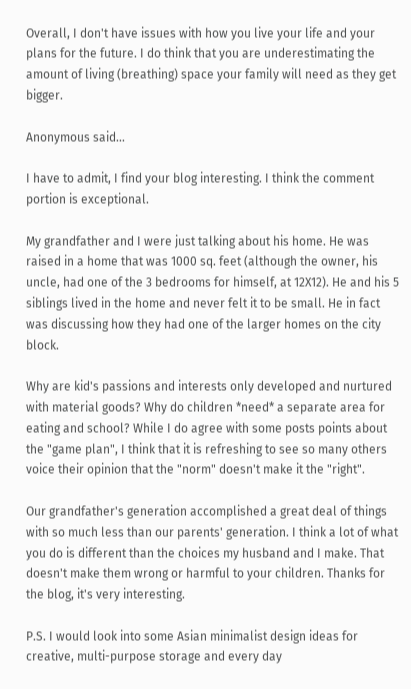Overall, I don't have issues with how you live your life and your plans for the future. I do think that you are underestimating the amount of living (breathing) space your family will need as they get bigger.

Anonymous said...

I have to admit, I find your blog interesting. I think the comment portion is exceptional.

My grandfather and I were just talking about his home. He was raised in a home that was 1000 sq. feet (although the owner, his uncle, had one of the 3 bedrooms for himself, at 12X12). He and his 5 siblings lived in the home and never felt it to be small. He in fact was discussing how they had one of the larger homes on the city block.

Why are kid's passions and interests only developed and nurtured with material goods? Why do children *need* a separate area for eating and school? While I do agree with some posts points about the "game plan", I think that it is refreshing to see so many others voice their opinion that the "norm" doesn't make it the "right".

Our grandfather's generation accomplished a great deal of things with so much less than our parents' generation. I think a lot of what you do is different than the choices my husband and I make. That doesn't make them wrong or harmful to your children. Thanks for the blog, it's very interesting.

P.S. I would look into some Asian minimalist design ideas for creative, multi-purpose storage and every day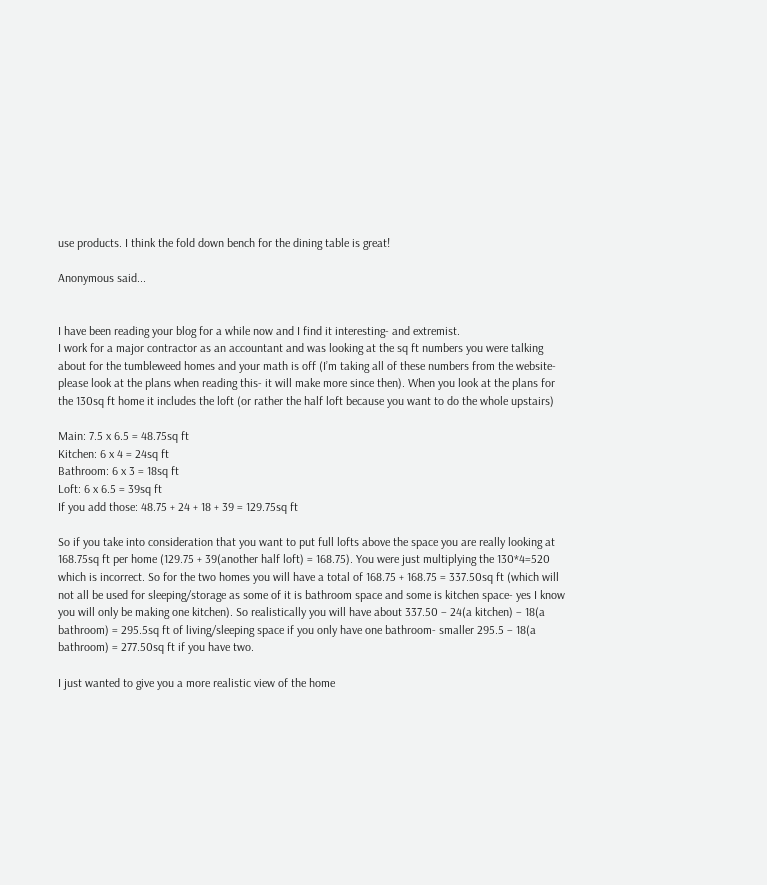use products. I think the fold down bench for the dining table is great!

Anonymous said...


I have been reading your blog for a while now and I find it interesting- and extremist.
I work for a major contractor as an accountant and was looking at the sq ft numbers you were talking about for the tumbleweed homes and your math is off (I’m taking all of these numbers from the website-please look at the plans when reading this- it will make more since then). When you look at the plans for the 130sq ft home it includes the loft (or rather the half loft because you want to do the whole upstairs)

Main: 7.5 x 6.5 = 48.75sq ft
Kitchen: 6 x 4 = 24sq ft
Bathroom: 6 x 3 = 18sq ft
Loft: 6 x 6.5 = 39sq ft
If you add those: 48.75 + 24 + 18 + 39 = 129.75sq ft

So if you take into consideration that you want to put full lofts above the space you are really looking at 168.75sq ft per home (129.75 + 39(another half loft) = 168.75). You were just multiplying the 130*4=520 which is incorrect. So for the two homes you will have a total of 168.75 + 168.75 = 337.50sq ft (which will not all be used for sleeping/storage as some of it is bathroom space and some is kitchen space- yes I know you will only be making one kitchen). So realistically you will have about 337.50 – 24(a kitchen) – 18(a bathroom) = 295.5sq ft of living/sleeping space if you only have one bathroom- smaller 295.5 – 18(a bathroom) = 277.50sq ft if you have two.

I just wanted to give you a more realistic view of the home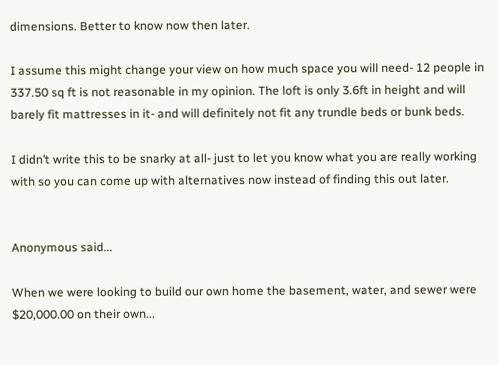dimensions. Better to know now then later.

I assume this might change your view on how much space you will need- 12 people in 337.50 sq ft is not reasonable in my opinion. The loft is only 3.6ft in height and will barely fit mattresses in it- and will definitely not fit any trundle beds or bunk beds.

I didn’t write this to be snarky at all- just to let you know what you are really working with so you can come up with alternatives now instead of finding this out later.


Anonymous said...

When we were looking to build our own home the basement, water, and sewer were $20,000.00 on their own...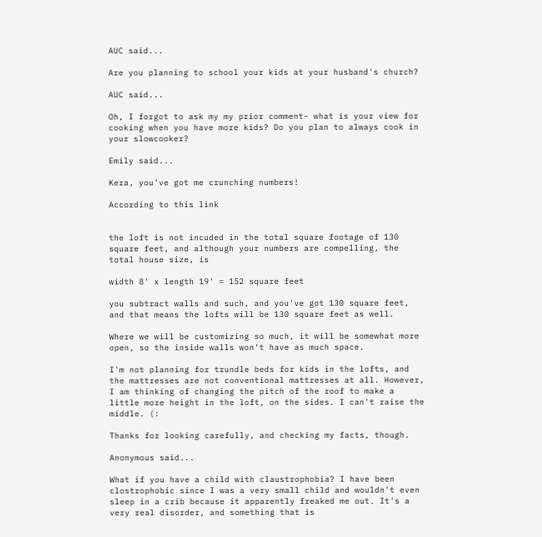AUC said...

Are you planning to school your kids at your husband's church?

AUC said...

Oh, I forgot to ask my my prior comment- what is your view for cooking when you have more kids? Do you plan to always cook in your slowcooker?

Emily said...

Kera, you've got me crunching numbers!

According to this link


the loft is not incuded in the total square footage of 130 square feet, and although your numbers are compelling, the total house size, is

width 8' x length 19' = 152 square feet

you subtract walls and such, and you've got 130 square feet, and that means the lofts will be 130 square feet as well.

Where we will be customizing so much, it will be somewhat more open, so the inside walls won't have as much space.

I'm not planning for trundle beds for kids in the lofts, and the mattresses are not conventional mattresses at all. However, I am thinking of changing the pitch of the roof to make a little more height in the loft, on the sides. I can't raise the middle. (:

Thanks for looking carefully, and checking my facts, though.

Anonymous said...

What if you have a child with claustrophobia? I have been clostrophobic since I was a very small child and wouldn't even sleep in a crib because it apparently freaked me out. It's a very real disorder, and something that is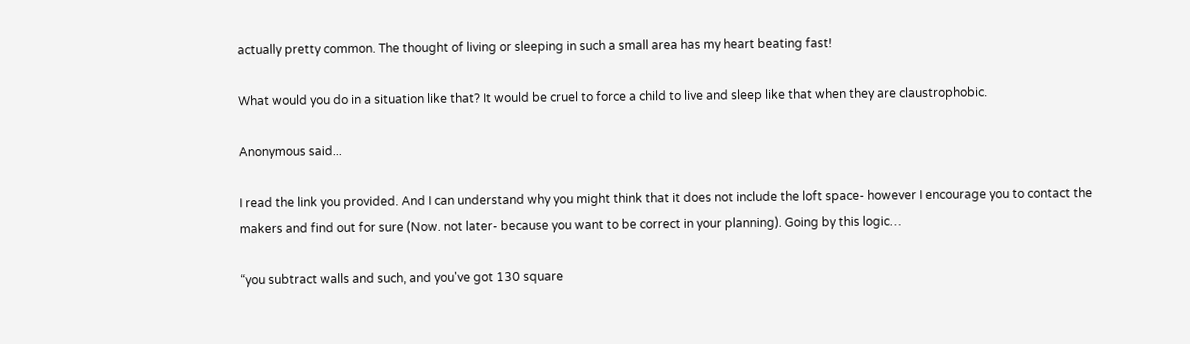actually pretty common. The thought of living or sleeping in such a small area has my heart beating fast!

What would you do in a situation like that? It would be cruel to force a child to live and sleep like that when they are claustrophobic.

Anonymous said...

I read the link you provided. And I can understand why you might think that it does not include the loft space- however I encourage you to contact the makers and find out for sure (Now. not later- because you want to be correct in your planning). Going by this logic…

“you subtract walls and such, and you've got 130 square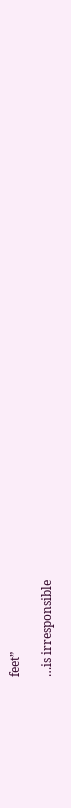feet”

…is irresponsible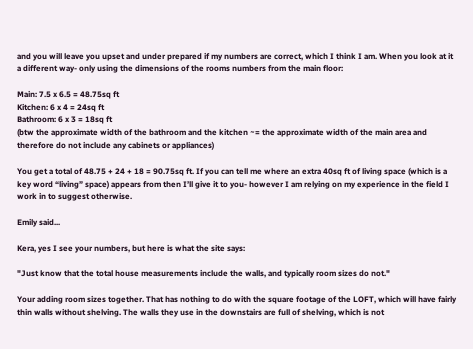and you will leave you upset and under prepared if my numbers are correct, which I think I am. When you look at it a different way- only using the dimensions of the rooms numbers from the main floor:

Main: 7.5 x 6.5 = 48.75sq ft
Kitchen: 6 x 4 = 24sq ft
Bathroom: 6 x 3 = 18sq ft
(btw the approximate width of the bathroom and the kitchen ~= the approximate width of the main area and therefore do not include any cabinets or appliances)

You get a total of 48.75 + 24 + 18 = 90.75sq ft. If you can tell me where an extra 40sq ft of living space (which is a key word “living” space) appears from then I’ll give it to you- however I am relying on my experience in the field I work in to suggest otherwise.

Emily said...

Kera, yes I see your numbers, but here is what the site says:

"Just know that the total house measurements include the walls, and typically room sizes do not."

Your adding room sizes together. That has nothing to do with the square footage of the LOFT, which will have fairly thin walls without shelving. The walls they use in the downstairs are full of shelving, which is not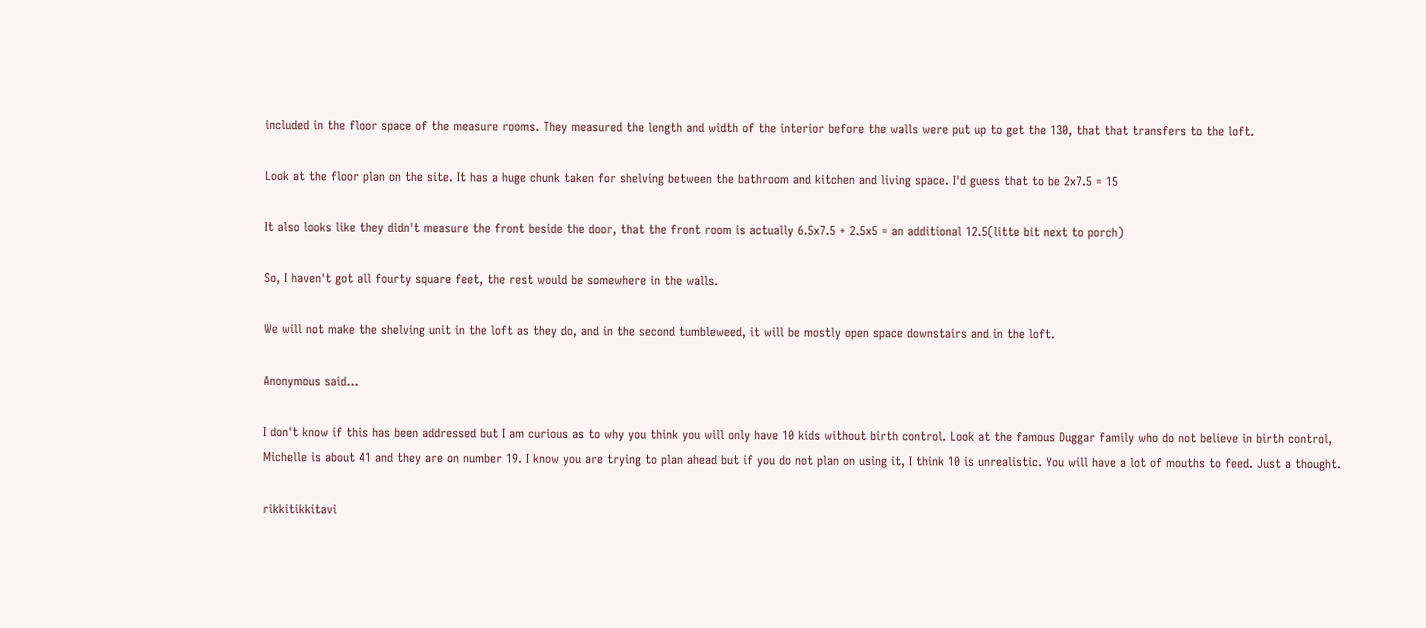included in the floor space of the measure rooms. They measured the length and width of the interior before the walls were put up to get the 130, that that transfers to the loft.

Look at the floor plan on the site. It has a huge chunk taken for shelving between the bathroom and kitchen and living space. I'd guess that to be 2x7.5 = 15

It also looks like they didn't measure the front beside the door, that the front room is actually 6.5x7.5 + 2.5x5 = an additional 12.5(litte bit next to porch)

So, I haven't got all fourty square feet, the rest would be somewhere in the walls.

We will not make the shelving unit in the loft as they do, and in the second tumbleweed, it will be mostly open space downstairs and in the loft.

Anonymous said...

I don't know if this has been addressed but I am curious as to why you think you will only have 10 kids without birth control. Look at the famous Duggar family who do not believe in birth control, Michelle is about 41 and they are on number 19. I know you are trying to plan ahead but if you do not plan on using it, I think 10 is unrealistic. You will have a lot of mouths to feed. Just a thought.

rikkitikkitavi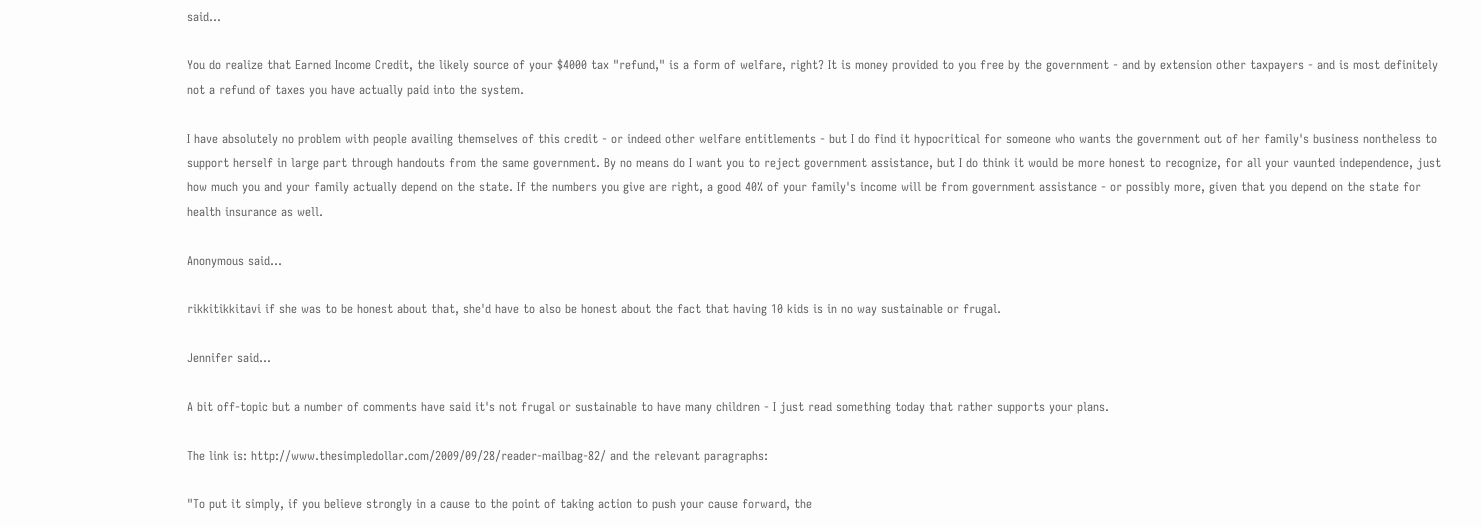said...

You do realize that Earned Income Credit, the likely source of your $4000 tax "refund," is a form of welfare, right? It is money provided to you free by the government - and by extension other taxpayers - and is most definitely not a refund of taxes you have actually paid into the system.

I have absolutely no problem with people availing themselves of this credit - or indeed other welfare entitlements - but I do find it hypocritical for someone who wants the government out of her family's business nontheless to support herself in large part through handouts from the same government. By no means do I want you to reject government assistance, but I do think it would be more honest to recognize, for all your vaunted independence, just how much you and your family actually depend on the state. If the numbers you give are right, a good 40% of your family's income will be from government assistance - or possibly more, given that you depend on the state for health insurance as well.

Anonymous said...

rikkitikkitavi if she was to be honest about that, she'd have to also be honest about the fact that having 10 kids is in no way sustainable or frugal.

Jennifer said...

A bit off-topic but a number of comments have said it's not frugal or sustainable to have many children - I just read something today that rather supports your plans.

The link is: http://www.thesimpledollar.com/2009/09/28/reader-mailbag-82/ and the relevant paragraphs:

"To put it simply, if you believe strongly in a cause to the point of taking action to push your cause forward, the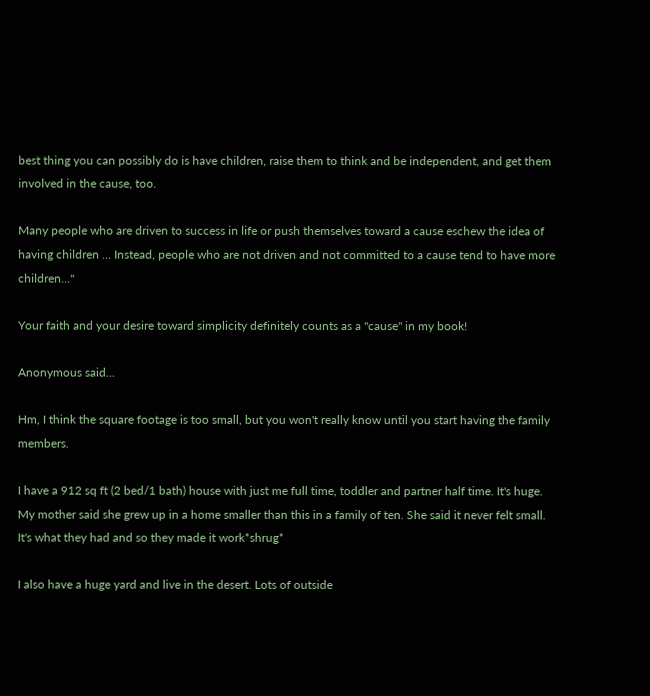best thing you can possibly do is have children, raise them to think and be independent, and get them involved in the cause, too.

Many people who are driven to success in life or push themselves toward a cause eschew the idea of having children ... Instead, people who are not driven and not committed to a cause tend to have more children..."

Your faith and your desire toward simplicity definitely counts as a "cause" in my book!

Anonymous said...

Hm, I think the square footage is too small, but you won't really know until you start having the family members.

I have a 912 sq ft (2 bed/1 bath) house with just me full time, toddler and partner half time. It's huge. My mother said she grew up in a home smaller than this in a family of ten. She said it never felt small. It's what they had and so they made it work*shrug*

I also have a huge yard and live in the desert. Lots of outside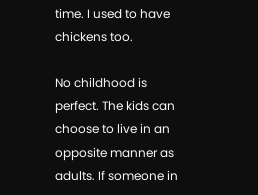time. I used to have chickens too.

No childhood is perfect. The kids can choose to live in an opposite manner as adults. If someone in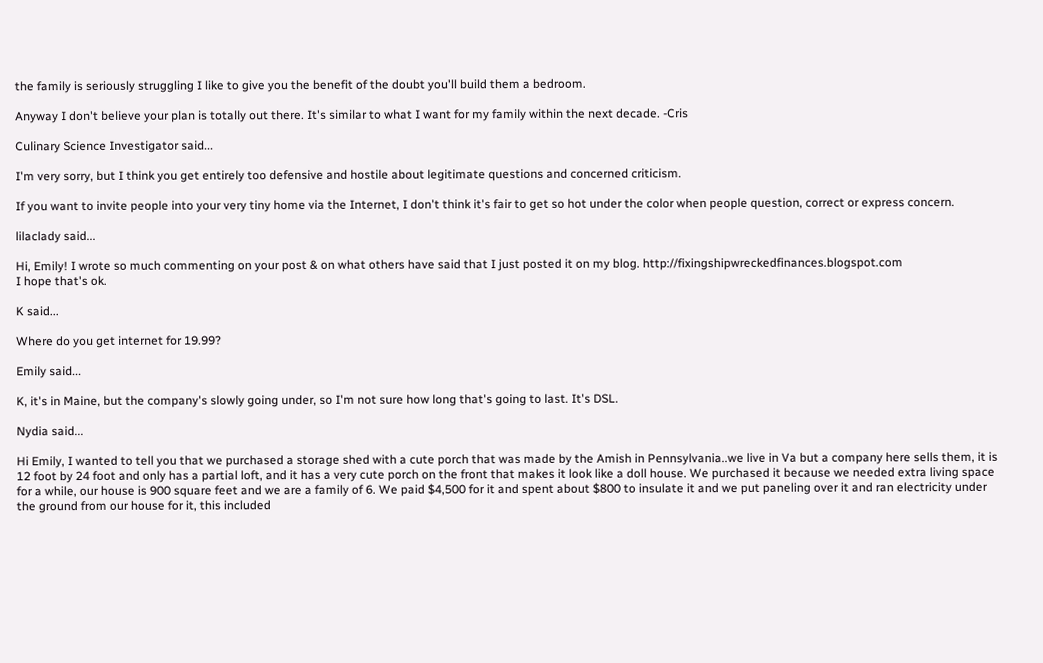the family is seriously struggling I like to give you the benefit of the doubt you'll build them a bedroom.

Anyway I don't believe your plan is totally out there. It's similar to what I want for my family within the next decade. -Cris

Culinary Science Investigator said...

I'm very sorry, but I think you get entirely too defensive and hostile about legitimate questions and concerned criticism.

If you want to invite people into your very tiny home via the Internet, I don't think it's fair to get so hot under the color when people question, correct or express concern.

lilaclady said...

Hi, Emily! I wrote so much commenting on your post & on what others have said that I just posted it on my blog. http://fixingshipwreckedfinances.blogspot.com
I hope that's ok.

K said...

Where do you get internet for 19.99?

Emily said...

K, it's in Maine, but the company's slowly going under, so I'm not sure how long that's going to last. It's DSL.

Nydia said...

Hi Emily, I wanted to tell you that we purchased a storage shed with a cute porch that was made by the Amish in Pennsylvania..we live in Va but a company here sells them, it is 12 foot by 24 foot and only has a partial loft, and it has a very cute porch on the front that makes it look like a doll house. We purchased it because we needed extra living space for a while, our house is 900 square feet and we are a family of 6. We paid $4,500 for it and spent about $800 to insulate it and we put paneling over it and ran electricity under the ground from our house for it, this included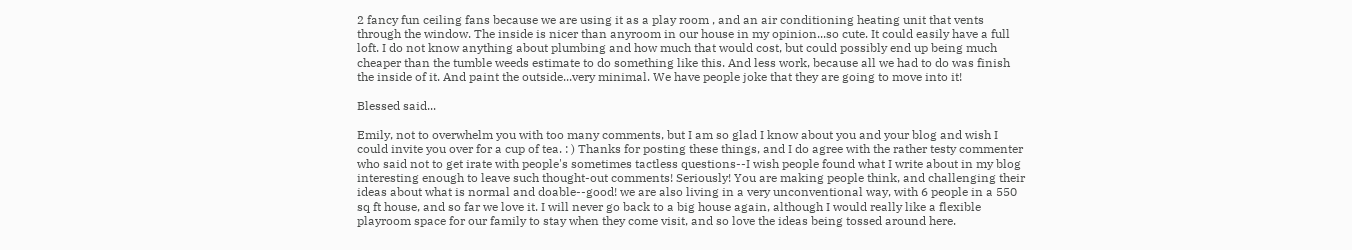2 fancy fun ceiling fans because we are using it as a play room , and an air conditioning heating unit that vents through the window. The inside is nicer than anyroom in our house in my opinion...so cute. It could easily have a full loft. I do not know anything about plumbing and how much that would cost, but could possibly end up being much cheaper than the tumble weeds estimate to do something like this. And less work, because all we had to do was finish the inside of it. And paint the outside...very minimal. We have people joke that they are going to move into it!

Blessed said...

Emily, not to overwhelm you with too many comments, but I am so glad I know about you and your blog and wish I could invite you over for a cup of tea. : ) Thanks for posting these things, and I do agree with the rather testy commenter who said not to get irate with people's sometimes tactless questions--I wish people found what I write about in my blog interesting enough to leave such thought-out comments! Seriously! You are making people think, and challenging their ideas about what is normal and doable--good! we are also living in a very unconventional way, with 6 people in a 550 sq ft house, and so far we love it. I will never go back to a big house again, although I would really like a flexible playroom space for our family to stay when they come visit, and so love the ideas being tossed around here.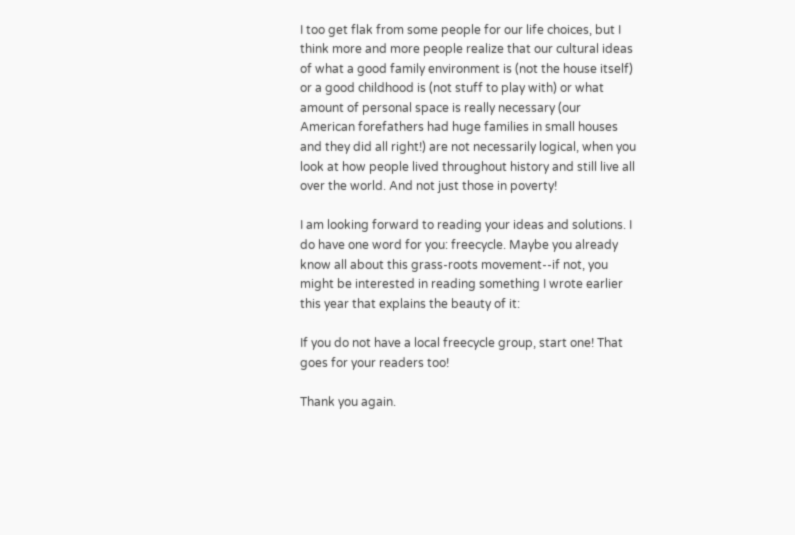I too get flak from some people for our life choices, but I think more and more people realize that our cultural ideas of what a good family environment is (not the house itself) or a good childhood is (not stuff to play with) or what amount of personal space is really necessary (our American forefathers had huge families in small houses and they did all right!) are not necessarily logical, when you look at how people lived throughout history and still live all over the world. And not just those in poverty!

I am looking forward to reading your ideas and solutions. I do have one word for you: freecycle. Maybe you already know all about this grass-roots movement--if not, you might be interested in reading something I wrote earlier this year that explains the beauty of it:

If you do not have a local freecycle group, start one! That goes for your readers too!

Thank you again.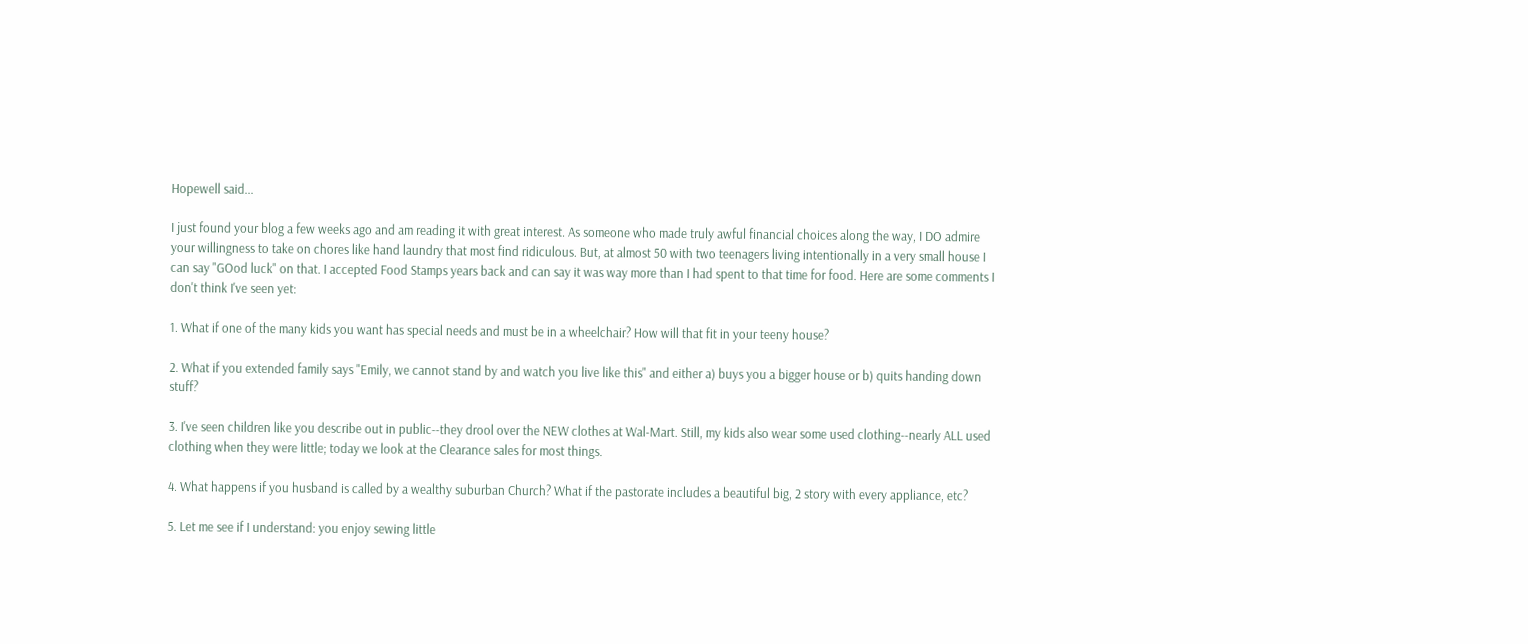Hopewell said...

I just found your blog a few weeks ago and am reading it with great interest. As someone who made truly awful financial choices along the way, I DO admire your willingness to take on chores like hand laundry that most find ridiculous. But, at almost 50 with two teenagers living intentionally in a very small house I can say "GOod luck" on that. I accepted Food Stamps years back and can say it was way more than I had spent to that time for food. Here are some comments I don't think I've seen yet:

1. What if one of the many kids you want has special needs and must be in a wheelchair? How will that fit in your teeny house?

2. What if you extended family says "Emily, we cannot stand by and watch you live like this" and either a) buys you a bigger house or b) quits handing down stuff?

3. I've seen children like you describe out in public--they drool over the NEW clothes at Wal-Mart. Still, my kids also wear some used clothing--nearly ALL used clothing when they were little; today we look at the Clearance sales for most things.

4. What happens if you husband is called by a wealthy suburban Church? What if the pastorate includes a beautiful big, 2 story with every appliance, etc?

5. Let me see if I understand: you enjoy sewing little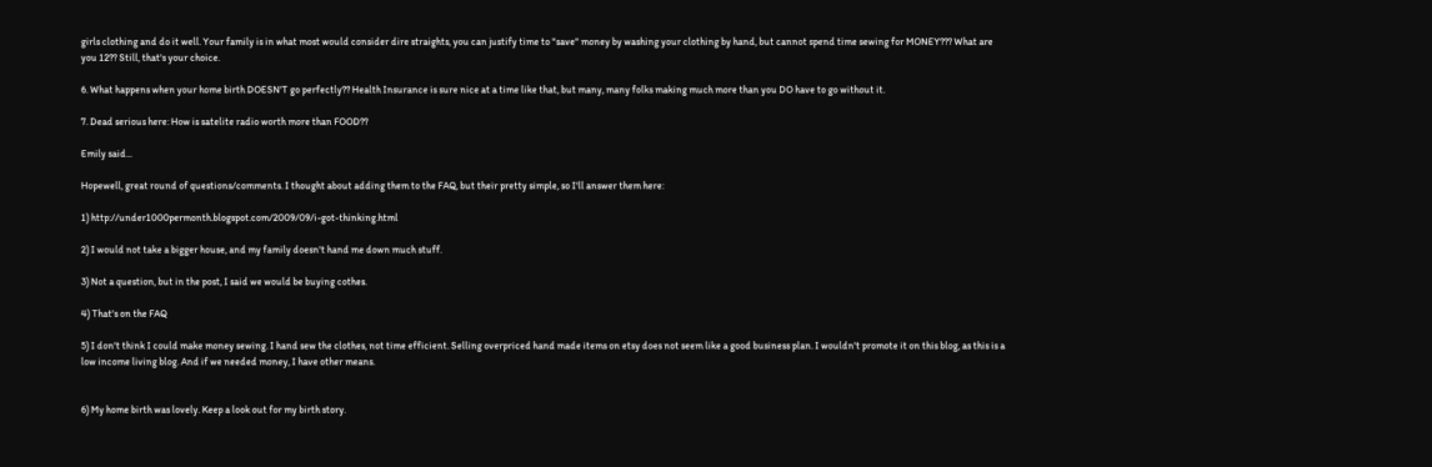girls clothing and do it well. Your family is in what most would consider dire straights, you can justify time to "save" money by washing your clothing by hand, but cannot spend time sewing for MONEY??? What are you 12?? Still, that's your choice.

6. What happens when your home birth DOESN'T go perfectly?? Health Insurance is sure nice at a time like that, but many, many folks making much more than you DO have to go without it.

7. Dead serious here: How is satelite radio worth more than FOOD??

Emily said...

Hopewell, great round of questions/comments. I thought about adding them to the FAQ, but their pretty simple, so I'll answer them here:

1) http://under1000permonth.blogspot.com/2009/09/i-got-thinking.html

2) I would not take a bigger house, and my family doesn't hand me down much stuff.

3) Not a question, but in the post, I said we would be buying cothes.

4) That's on the FAQ

5) I don't think I could make money sewing. I hand sew the clothes, not time efficient. Selling overpriced hand made items on etsy does not seem like a good business plan. I wouldn't promote it on this blog, as this is a low income living blog. And if we needed money, I have other means.


6) My home birth was lovely. Keep a look out for my birth story.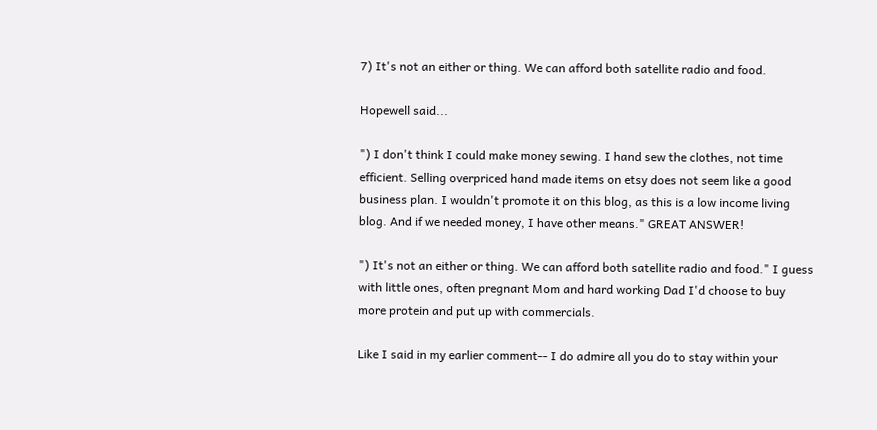7) It's not an either or thing. We can afford both satellite radio and food.

Hopewell said...

") I don't think I could make money sewing. I hand sew the clothes, not time efficient. Selling overpriced hand made items on etsy does not seem like a good business plan. I wouldn't promote it on this blog, as this is a low income living blog. And if we needed money, I have other means." GREAT ANSWER!

") It's not an either or thing. We can afford both satellite radio and food." I guess with little ones, often pregnant Mom and hard working Dad I'd choose to buy more protein and put up with commercials.

Like I said in my earlier comment-- I do admire all you do to stay within your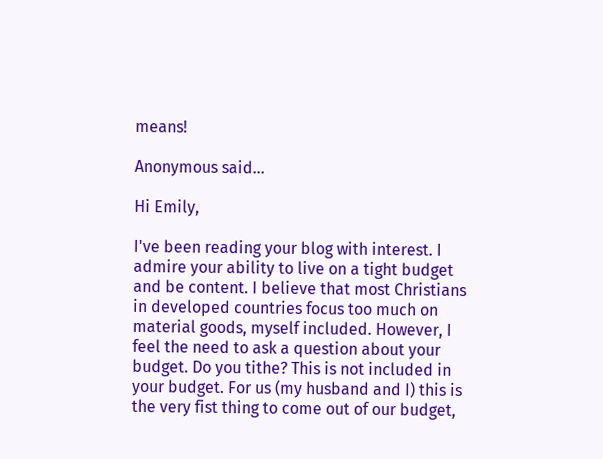means!

Anonymous said...

Hi Emily,

I've been reading your blog with interest. I admire your ability to live on a tight budget and be content. I believe that most Christians in developed countries focus too much on material goods, myself included. However, I feel the need to ask a question about your budget. Do you tithe? This is not included in your budget. For us (my husband and I) this is the very fist thing to come out of our budget,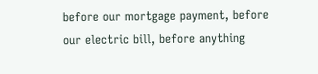before our mortgage payment, before our electric bill, before anything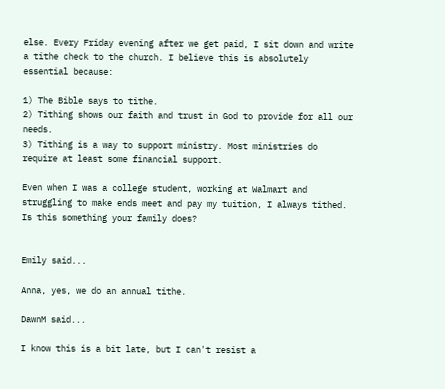else. Every Friday evening after we get paid, I sit down and write a tithe check to the church. I believe this is absolutely essential because:

1) The Bible says to tithe.
2) Tithing shows our faith and trust in God to provide for all our needs.
3) Tithing is a way to support ministry. Most ministries do require at least some financial support.

Even when I was a college student, working at Walmart and struggling to make ends meet and pay my tuition, I always tithed. Is this something your family does?


Emily said...

Anna, yes, we do an annual tithe.

DawnM said...

I know this is a bit late, but I can't resist a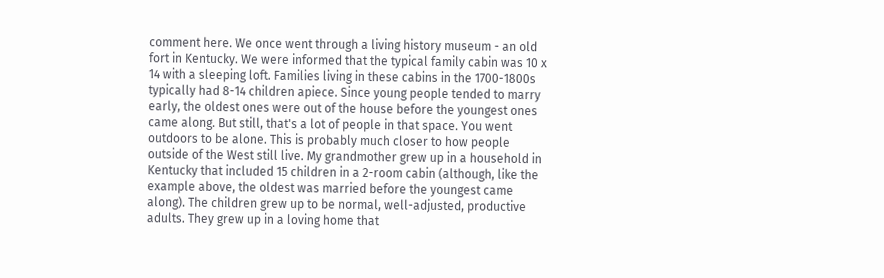comment here. We once went through a living history museum - an old fort in Kentucky. We were informed that the typical family cabin was 10 x 14 with a sleeping loft. Families living in these cabins in the 1700-1800s typically had 8-14 children apiece. Since young people tended to marry early, the oldest ones were out of the house before the youngest ones came along. But still, that's a lot of people in that space. You went outdoors to be alone. This is probably much closer to how people outside of the West still live. My grandmother grew up in a household in Kentucky that included 15 children in a 2-room cabin (although, like the example above, the oldest was married before the youngest came along). The children grew up to be normal, well-adjusted, productive adults. They grew up in a loving home that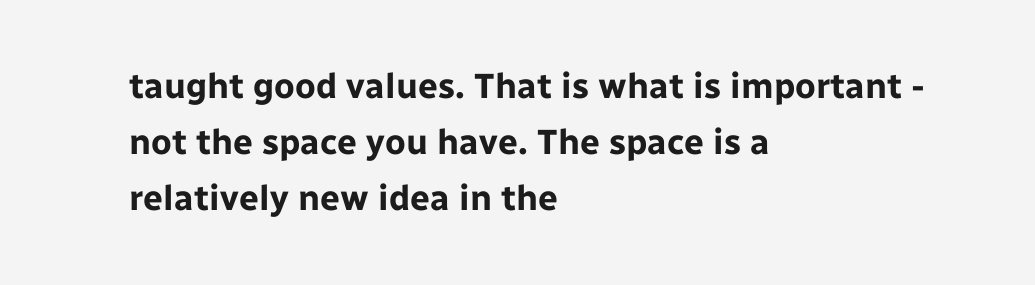taught good values. That is what is important - not the space you have. The space is a relatively new idea in the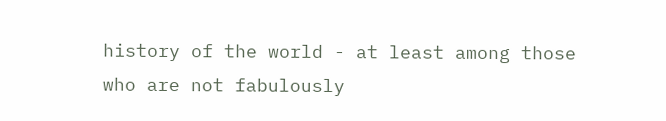history of the world - at least among those who are not fabulously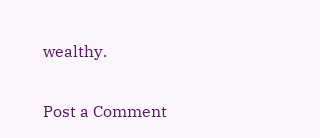wealthy.

Post a Comment